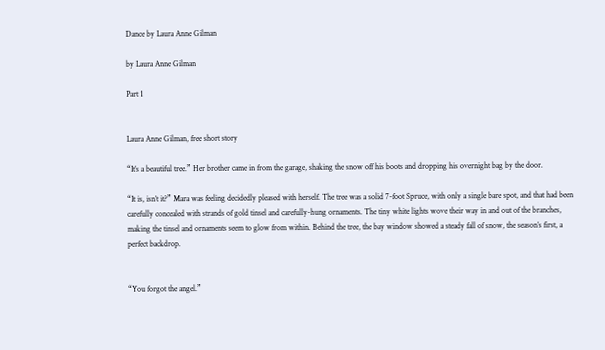Dance by Laura Anne Gilman

by Laura Anne Gilman

Part 1


Laura Anne Gilman, free short story

“It’s a beautiful tree.” Her brother came in from the garage, shaking the snow off his boots and dropping his overnight bag by the door.

“It is, isn’t it?” Mara was feeling decidedly pleased with herself. The tree was a solid 7-foot Spruce, with only a single bare spot, and that had been carefully concealed with strands of gold tinsel and carefully-hung ornaments. The tiny white lights wove their way in and out of the branches, making the tinsel and ornaments seem to glow from within. Behind the tree, the bay window showed a steady fall of snow, the season’s first, a perfect backdrop.


“You forgot the angel.”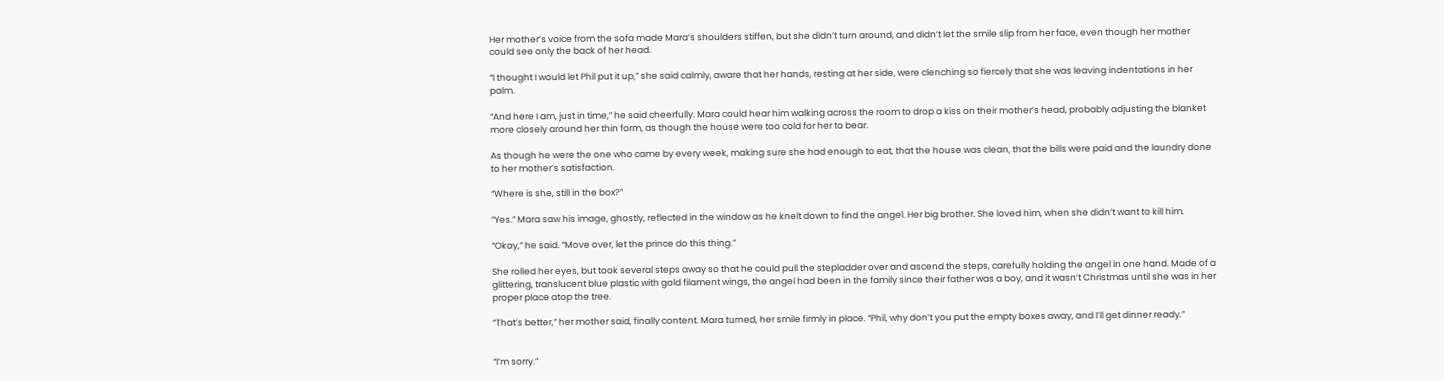Her mother’s voice from the sofa made Mara’s shoulders stiffen, but she didn’t turn around, and didn’t let the smile slip from her face, even though her mother could see only the back of her head.

“I thought I would let Phil put it up,” she said calmly, aware that her hands, resting at her side, were clenching so fiercely that she was leaving indentations in her palm.

“And here I am, just in time,” he said cheerfully. Mara could hear him walking across the room to drop a kiss on their mother’s head, probably adjusting the blanket more closely around her thin form, as though the house were too cold for her to bear.

As though he were the one who came by every week, making sure she had enough to eat, that the house was clean, that the bills were paid and the laundry done to her mother’s satisfaction.

“Where is she, still in the box?”

“Yes.” Mara saw his image, ghostly, reflected in the window as he knelt down to find the angel. Her big brother. She loved him, when she didn’t want to kill him.

“Okay,” he said. “Move over, let the prince do this thing.”

She rolled her eyes, but took several steps away so that he could pull the stepladder over and ascend the steps, carefully holding the angel in one hand. Made of a glittering, translucent blue plastic with gold filament wings, the angel had been in the family since their father was a boy, and it wasn’t Christmas until she was in her proper place atop the tree.

“That’s better,” her mother said, finally content. Mara turned, her smile firmly in place. “Phil, why don’t you put the empty boxes away, and I’ll get dinner ready.”


“I’m sorry.”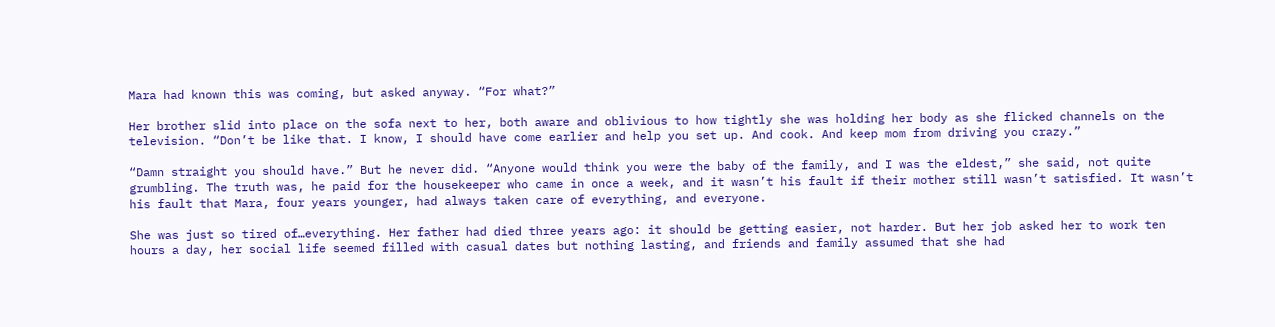Mara had known this was coming, but asked anyway. “For what?”

Her brother slid into place on the sofa next to her, both aware and oblivious to how tightly she was holding her body as she flicked channels on the television. “Don’t be like that. I know, I should have come earlier and help you set up. And cook. And keep mom from driving you crazy.”

“Damn straight you should have.” But he never did. “Anyone would think you were the baby of the family, and I was the eldest,” she said, not quite grumbling. The truth was, he paid for the housekeeper who came in once a week, and it wasn’t his fault if their mother still wasn’t satisfied. It wasn’t his fault that Mara, four years younger, had always taken care of everything, and everyone.

She was just so tired of…everything. Her father had died three years ago: it should be getting easier, not harder. But her job asked her to work ten hours a day, her social life seemed filled with casual dates but nothing lasting, and friends and family assumed that she had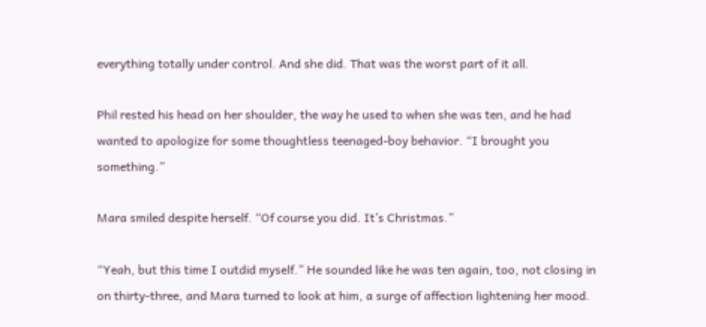everything totally under control. And she did. That was the worst part of it all.

Phil rested his head on her shoulder, the way he used to when she was ten, and he had wanted to apologize for some thoughtless teenaged-boy behavior. “I brought you something.”

Mara smiled despite herself. “Of course you did. It’s Christmas.”

“Yeah, but this time I outdid myself.” He sounded like he was ten again, too, not closing in on thirty-three, and Mara turned to look at him, a surge of affection lightening her mood.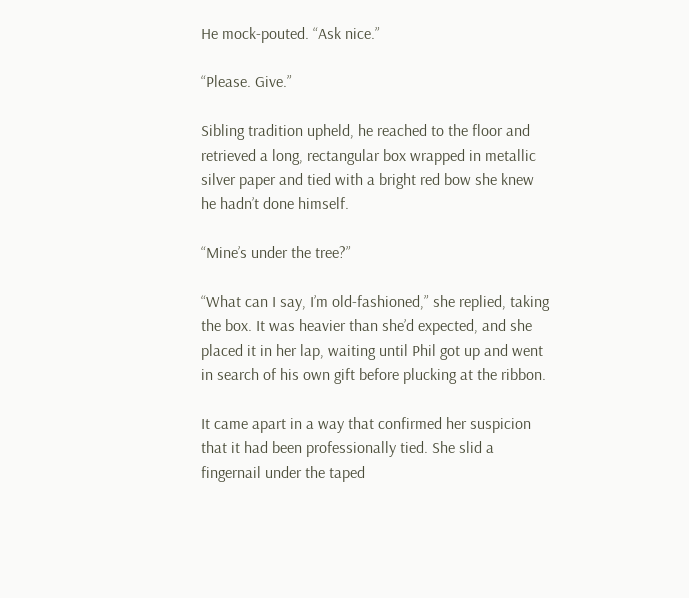He mock-pouted. “Ask nice.”

“Please. Give.”

Sibling tradition upheld, he reached to the floor and retrieved a long, rectangular box wrapped in metallic silver paper and tied with a bright red bow she knew he hadn’t done himself.

“Mine’s under the tree?”

“What can I say, I’m old-fashioned,” she replied, taking the box. It was heavier than she’d expected, and she placed it in her lap, waiting until Phil got up and went in search of his own gift before plucking at the ribbon.

It came apart in a way that confirmed her suspicion that it had been professionally tied. She slid a fingernail under the taped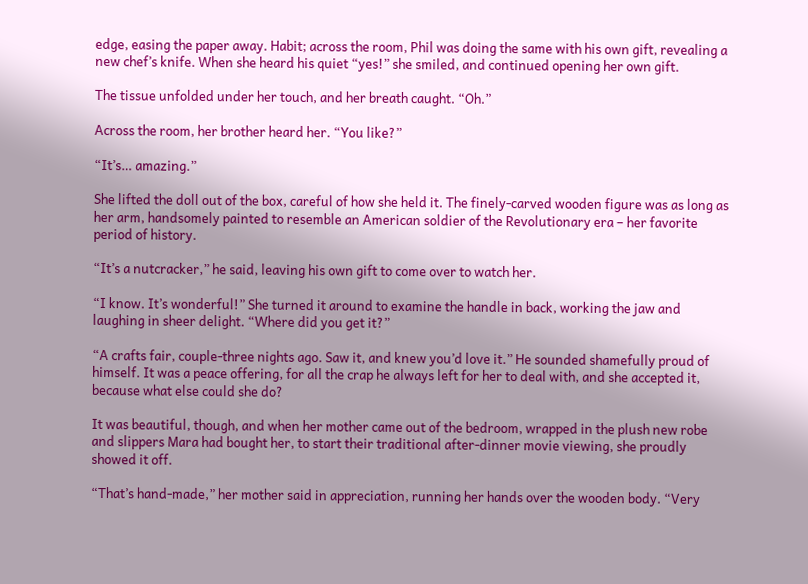edge, easing the paper away. Habit; across the room, Phil was doing the same with his own gift, revealing a new chef’s knife. When she heard his quiet “yes!” she smiled, and continued opening her own gift.

The tissue unfolded under her touch, and her breath caught. “Oh.”

Across the room, her brother heard her. “You like?”

“It’s… amazing.”

She lifted the doll out of the box, careful of how she held it. The finely-carved wooden figure was as long as her arm, handsomely painted to resemble an American soldier of the Revolutionary era – her favorite period of history.

“It’s a nutcracker,” he said, leaving his own gift to come over to watch her.

“I know. It’s wonderful!” She turned it around to examine the handle in back, working the jaw and laughing in sheer delight. “Where did you get it?”

“A crafts fair, couple-three nights ago. Saw it, and knew you’d love it.” He sounded shamefully proud of himself. It was a peace offering, for all the crap he always left for her to deal with, and she accepted it, because what else could she do?

It was beautiful, though, and when her mother came out of the bedroom, wrapped in the plush new robe and slippers Mara had bought her, to start their traditional after-dinner movie viewing, she proudly showed it off.

“That’s hand-made,” her mother said in appreciation, running her hands over the wooden body. “Very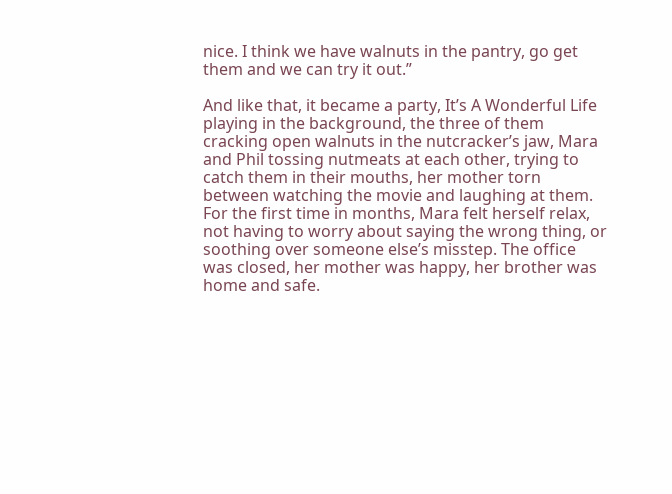nice. I think we have walnuts in the pantry, go get them and we can try it out.”

And like that, it became a party, It’s A Wonderful Life playing in the background, the three of them cracking open walnuts in the nutcracker’s jaw, Mara and Phil tossing nutmeats at each other, trying to catch them in their mouths, her mother torn between watching the movie and laughing at them. For the first time in months, Mara felt herself relax, not having to worry about saying the wrong thing, or soothing over someone else’s misstep. The office was closed, her mother was happy, her brother was home and safe.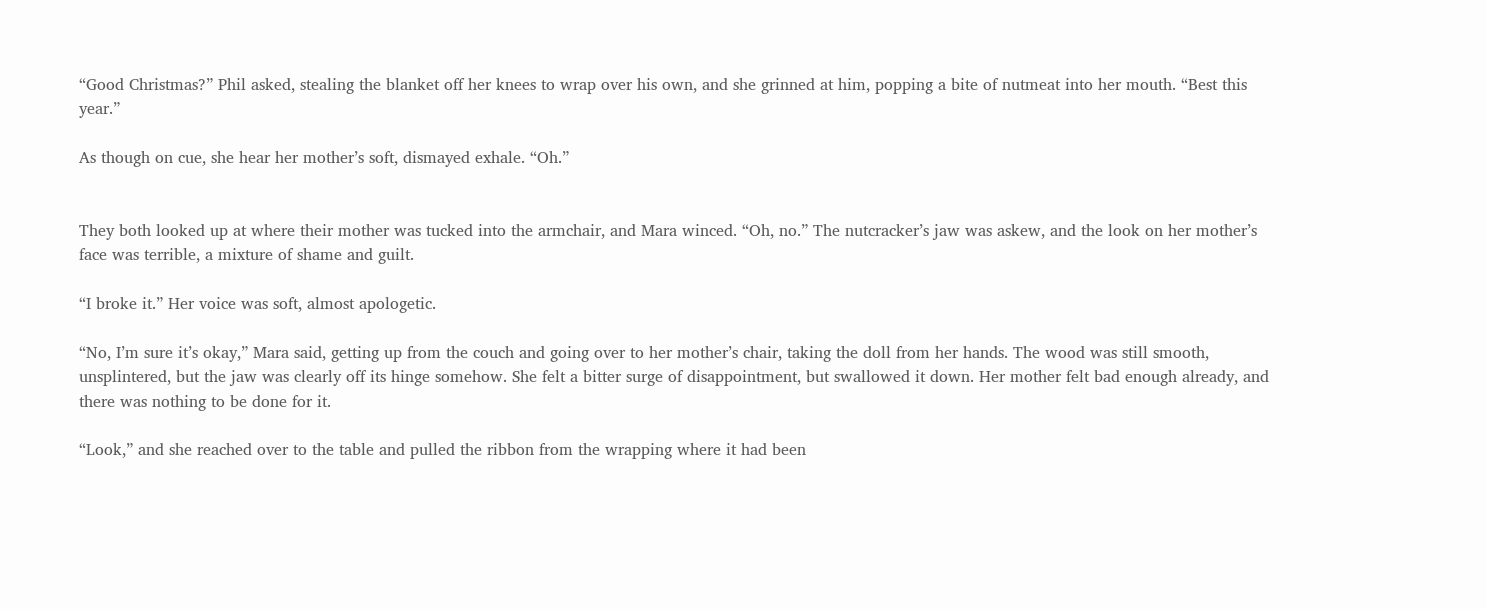“Good Christmas?” Phil asked, stealing the blanket off her knees to wrap over his own, and she grinned at him, popping a bite of nutmeat into her mouth. “Best this year.”

As though on cue, she hear her mother’s soft, dismayed exhale. “Oh.”


They both looked up at where their mother was tucked into the armchair, and Mara winced. “Oh, no.” The nutcracker’s jaw was askew, and the look on her mother’s face was terrible, a mixture of shame and guilt.

“I broke it.” Her voice was soft, almost apologetic.

“No, I’m sure it’s okay,” Mara said, getting up from the couch and going over to her mother’s chair, taking the doll from her hands. The wood was still smooth, unsplintered, but the jaw was clearly off its hinge somehow. She felt a bitter surge of disappointment, but swallowed it down. Her mother felt bad enough already, and there was nothing to be done for it.

“Look,” and she reached over to the table and pulled the ribbon from the wrapping where it had been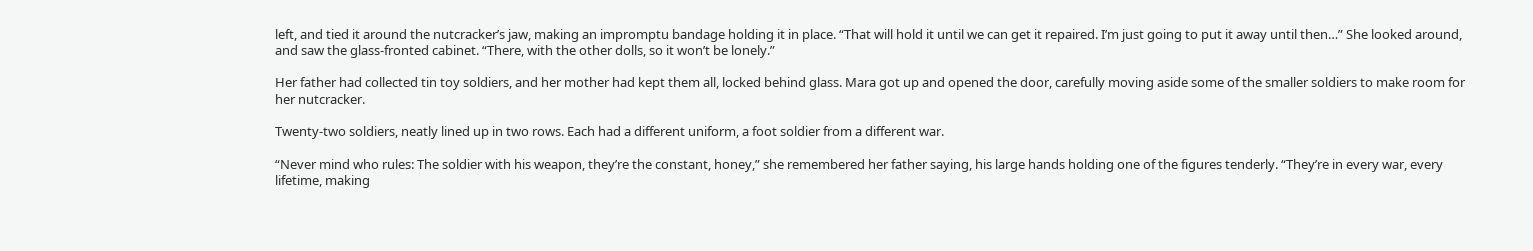left, and tied it around the nutcracker’s jaw, making an impromptu bandage holding it in place. “That will hold it until we can get it repaired. I’m just going to put it away until then…” She looked around, and saw the glass-fronted cabinet. “There, with the other dolls, so it won’t be lonely.”

Her father had collected tin toy soldiers, and her mother had kept them all, locked behind glass. Mara got up and opened the door, carefully moving aside some of the smaller soldiers to make room for her nutcracker.

Twenty-two soldiers, neatly lined up in two rows. Each had a different uniform, a foot soldier from a different war.

“Never mind who rules: The soldier with his weapon, they’re the constant, honey,” she remembered her father saying, his large hands holding one of the figures tenderly. “They’re in every war, every lifetime, making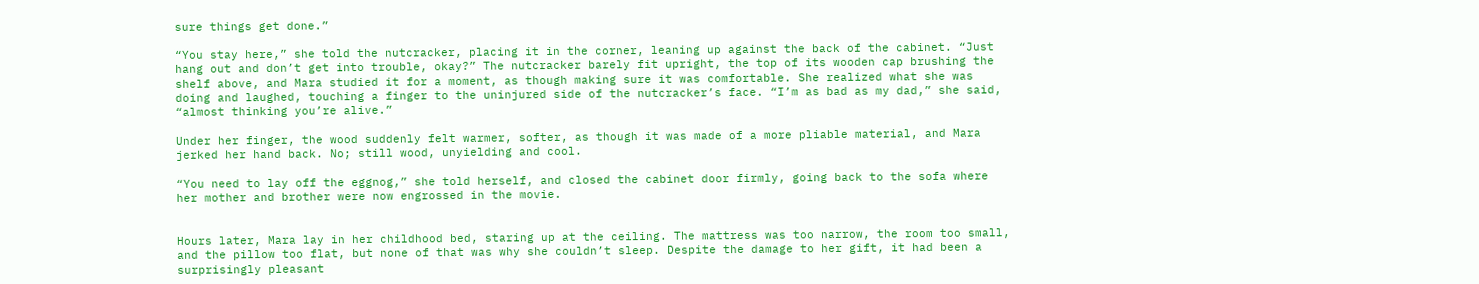sure things get done.”

“You stay here,” she told the nutcracker, placing it in the corner, leaning up against the back of the cabinet. “Just hang out and don’t get into trouble, okay?” The nutcracker barely fit upright, the top of its wooden cap brushing the shelf above, and Mara studied it for a moment, as though making sure it was comfortable. She realized what she was doing and laughed, touching a finger to the uninjured side of the nutcracker’s face. “I’m as bad as my dad,” she said, “almost thinking you’re alive.”

Under her finger, the wood suddenly felt warmer, softer, as though it was made of a more pliable material, and Mara jerked her hand back. No; still wood, unyielding and cool.

“You need to lay off the eggnog,” she told herself, and closed the cabinet door firmly, going back to the sofa where her mother and brother were now engrossed in the movie.


Hours later, Mara lay in her childhood bed, staring up at the ceiling. The mattress was too narrow, the room too small, and the pillow too flat, but none of that was why she couldn’t sleep. Despite the damage to her gift, it had been a surprisingly pleasant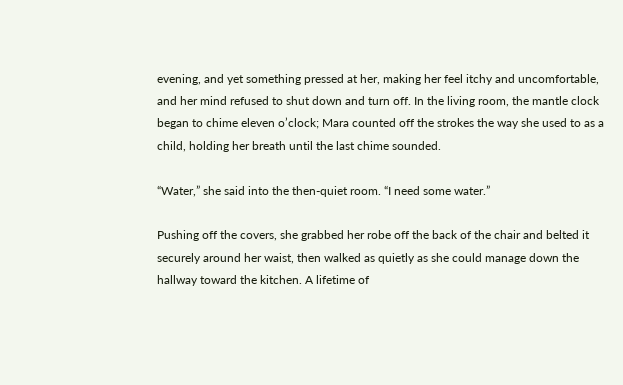evening, and yet something pressed at her, making her feel itchy and uncomfortable, and her mind refused to shut down and turn off. In the living room, the mantle clock began to chime eleven o’clock; Mara counted off the strokes the way she used to as a child, holding her breath until the last chime sounded.

“Water,” she said into the then-quiet room. “I need some water.”

Pushing off the covers, she grabbed her robe off the back of the chair and belted it securely around her waist, then walked as quietly as she could manage down the hallway toward the kitchen. A lifetime of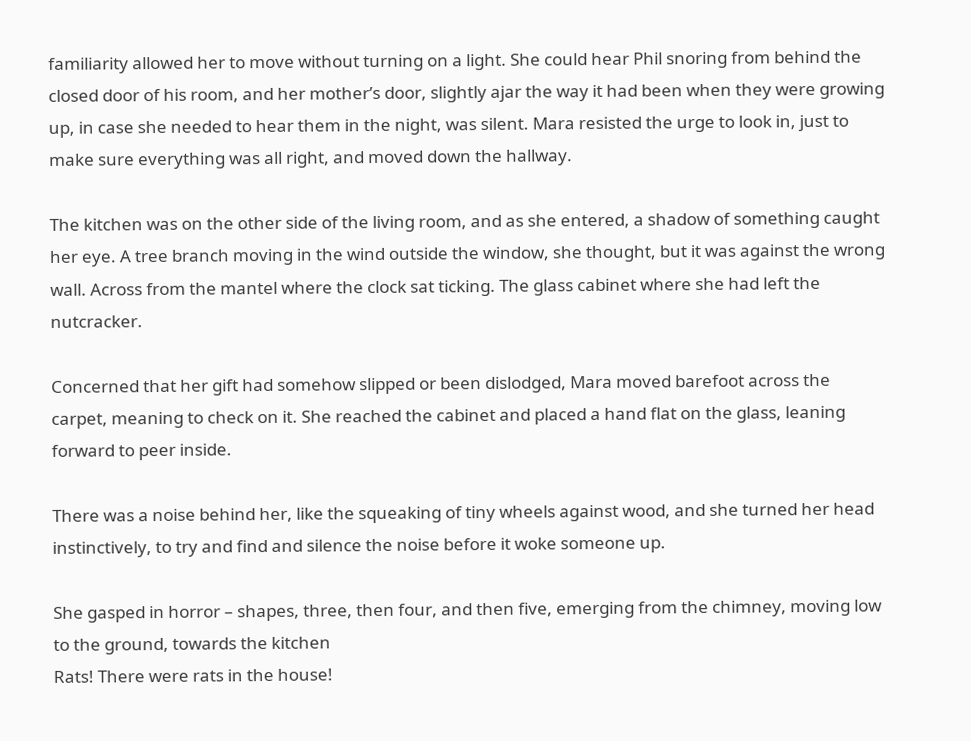familiarity allowed her to move without turning on a light. She could hear Phil snoring from behind the closed door of his room, and her mother’s door, slightly ajar the way it had been when they were growing up, in case she needed to hear them in the night, was silent. Mara resisted the urge to look in, just to make sure everything was all right, and moved down the hallway.

The kitchen was on the other side of the living room, and as she entered, a shadow of something caught her eye. A tree branch moving in the wind outside the window, she thought, but it was against the wrong wall. Across from the mantel where the clock sat ticking. The glass cabinet where she had left the nutcracker.

Concerned that her gift had somehow slipped or been dislodged, Mara moved barefoot across the carpet, meaning to check on it. She reached the cabinet and placed a hand flat on the glass, leaning forward to peer inside.

There was a noise behind her, like the squeaking of tiny wheels against wood, and she turned her head instinctively, to try and find and silence the noise before it woke someone up.

She gasped in horror – shapes, three, then four, and then five, emerging from the chimney, moving low to the ground, towards the kitchen
Rats! There were rats in the house!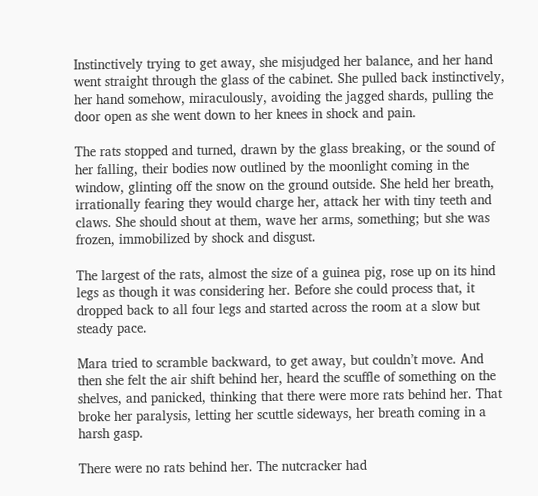Instinctively trying to get away, she misjudged her balance, and her hand went straight through the glass of the cabinet. She pulled back instinctively, her hand somehow, miraculously, avoiding the jagged shards, pulling the door open as she went down to her knees in shock and pain.

The rats stopped and turned, drawn by the glass breaking, or the sound of her falling, their bodies now outlined by the moonlight coming in the window, glinting off the snow on the ground outside. She held her breath, irrationally fearing they would charge her, attack her with tiny teeth and claws. She should shout at them, wave her arms, something; but she was frozen, immobilized by shock and disgust.

The largest of the rats, almost the size of a guinea pig, rose up on its hind legs as though it was considering her. Before she could process that, it dropped back to all four legs and started across the room at a slow but steady pace.

Mara tried to scramble backward, to get away, but couldn’t move. And then she felt the air shift behind her, heard the scuffle of something on the shelves, and panicked, thinking that there were more rats behind her. That broke her paralysis, letting her scuttle sideways, her breath coming in a harsh gasp.

There were no rats behind her. The nutcracker had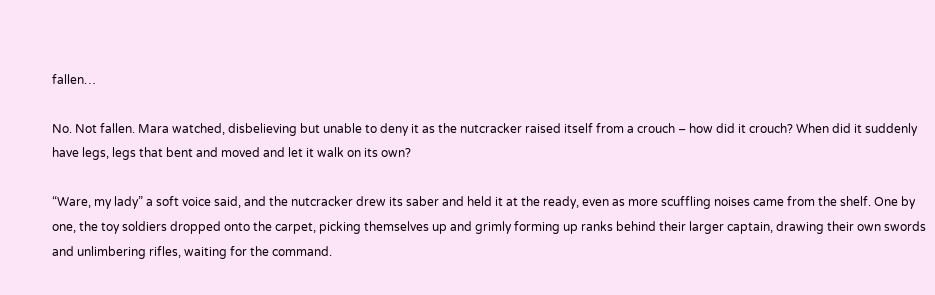fallen…

No. Not fallen. Mara watched, disbelieving but unable to deny it as the nutcracker raised itself from a crouch – how did it crouch? When did it suddenly have legs, legs that bent and moved and let it walk on its own?

“Ware, my lady” a soft voice said, and the nutcracker drew its saber and held it at the ready, even as more scuffling noises came from the shelf. One by one, the toy soldiers dropped onto the carpet, picking themselves up and grimly forming up ranks behind their larger captain, drawing their own swords and unlimbering rifles, waiting for the command.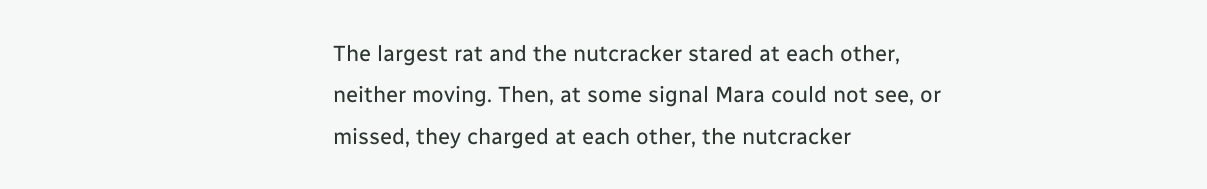The largest rat and the nutcracker stared at each other, neither moving. Then, at some signal Mara could not see, or missed, they charged at each other, the nutcracker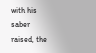with his saber raised, the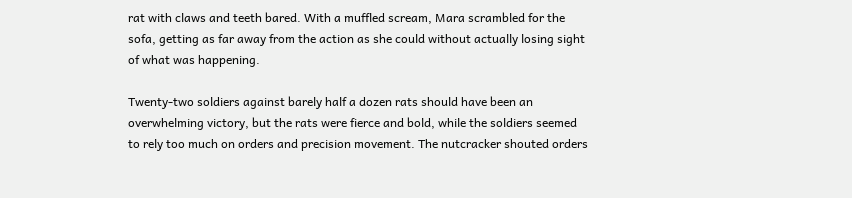rat with claws and teeth bared. With a muffled scream, Mara scrambled for the sofa, getting as far away from the action as she could without actually losing sight of what was happening.

Twenty-two soldiers against barely half a dozen rats should have been an overwhelming victory, but the rats were fierce and bold, while the soldiers seemed to rely too much on orders and precision movement. The nutcracker shouted orders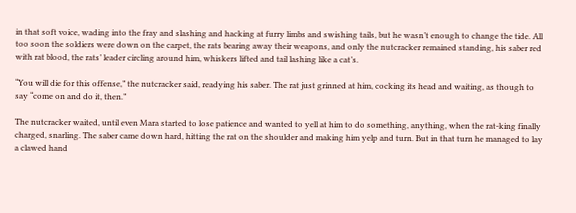in that soft voice, wading into the fray and slashing and hacking at furry limbs and swishing tails, but he wasn’t enough to change the tide. All too soon the soldiers were down on the carpet, the rats bearing away their weapons, and only the nutcracker remained standing, his saber red with rat blood, the rats’ leader circling around him, whiskers lifted and tail lashing like a cat’s.

“You will die for this offense,” the nutcracker said, readying his saber. The rat just grinned at him, cocking its head and waiting, as though to say “come on and do it, then.”

The nutcracker waited, until even Mara started to lose patience and wanted to yell at him to do something, anything, when the rat-king finally charged, snarling. The saber came down hard, hitting the rat on the shoulder and making him yelp and turn. But in that turn he managed to lay a clawed hand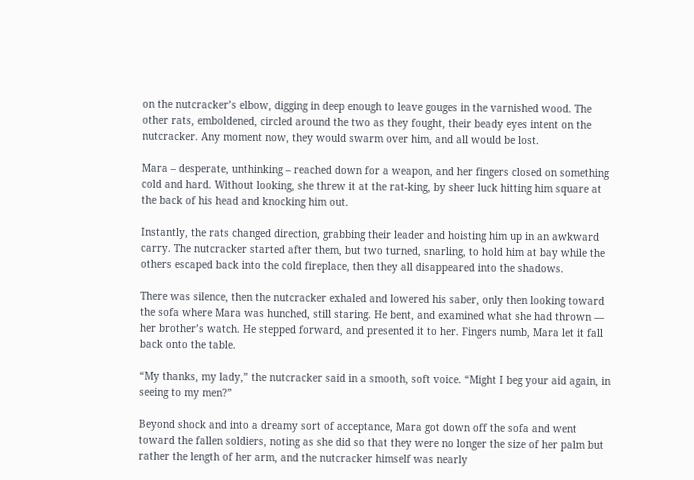on the nutcracker’s elbow, digging in deep enough to leave gouges in the varnished wood. The other rats, emboldened, circled around the two as they fought, their beady eyes intent on the nutcracker. Any moment now, they would swarm over him, and all would be lost.

Mara – desperate, unthinking – reached down for a weapon, and her fingers closed on something cold and hard. Without looking, she threw it at the rat-king, by sheer luck hitting him square at the back of his head and knocking him out.

Instantly, the rats changed direction, grabbing their leader and hoisting him up in an awkward carry. The nutcracker started after them, but two turned, snarling, to hold him at bay while the others escaped back into the cold fireplace, then they all disappeared into the shadows.

There was silence, then the nutcracker exhaled and lowered his saber, only then looking toward the sofa where Mara was hunched, still staring. He bent, and examined what she had thrown — her brother’s watch. He stepped forward, and presented it to her. Fingers numb, Mara let it fall back onto the table.

“My thanks, my lady,” the nutcracker said in a smooth, soft voice. “Might I beg your aid again, in seeing to my men?”

Beyond shock and into a dreamy sort of acceptance, Mara got down off the sofa and went toward the fallen soldiers, noting as she did so that they were no longer the size of her palm but rather the length of her arm, and the nutcracker himself was nearly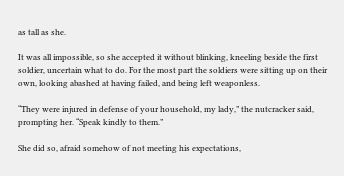as tall as she.

It was all impossible, so she accepted it without blinking, kneeling beside the first soldier, uncertain what to do. For the most part the soldiers were sitting up on their own, looking abashed at having failed, and being left weaponless.

“They were injured in defense of your household, my lady,” the nutcracker said, prompting her. “Speak kindly to them.”

She did so, afraid somehow of not meeting his expectations,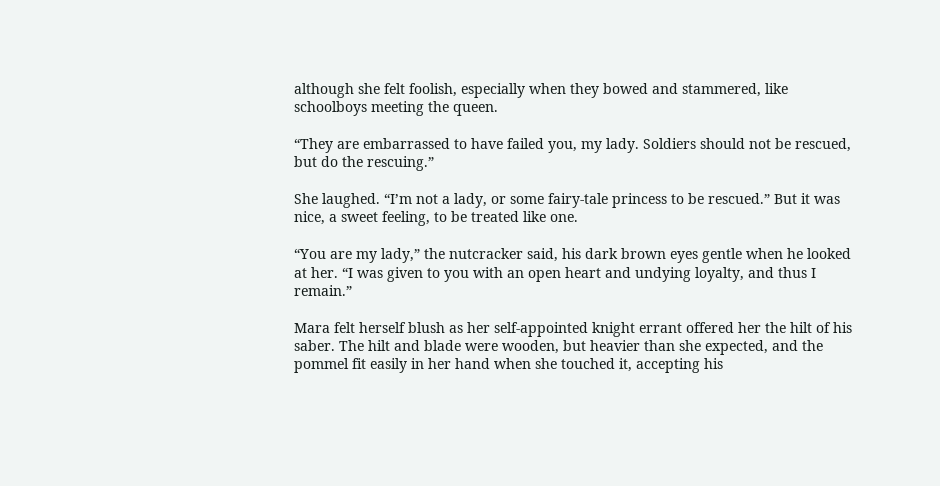although she felt foolish, especially when they bowed and stammered, like schoolboys meeting the queen.

“They are embarrassed to have failed you, my lady. Soldiers should not be rescued, but do the rescuing.”

She laughed. “I’m not a lady, or some fairy-tale princess to be rescued.” But it was nice, a sweet feeling, to be treated like one.

“You are my lady,” the nutcracker said, his dark brown eyes gentle when he looked at her. “I was given to you with an open heart and undying loyalty, and thus I remain.”

Mara felt herself blush as her self-appointed knight errant offered her the hilt of his saber. The hilt and blade were wooden, but heavier than she expected, and the pommel fit easily in her hand when she touched it, accepting his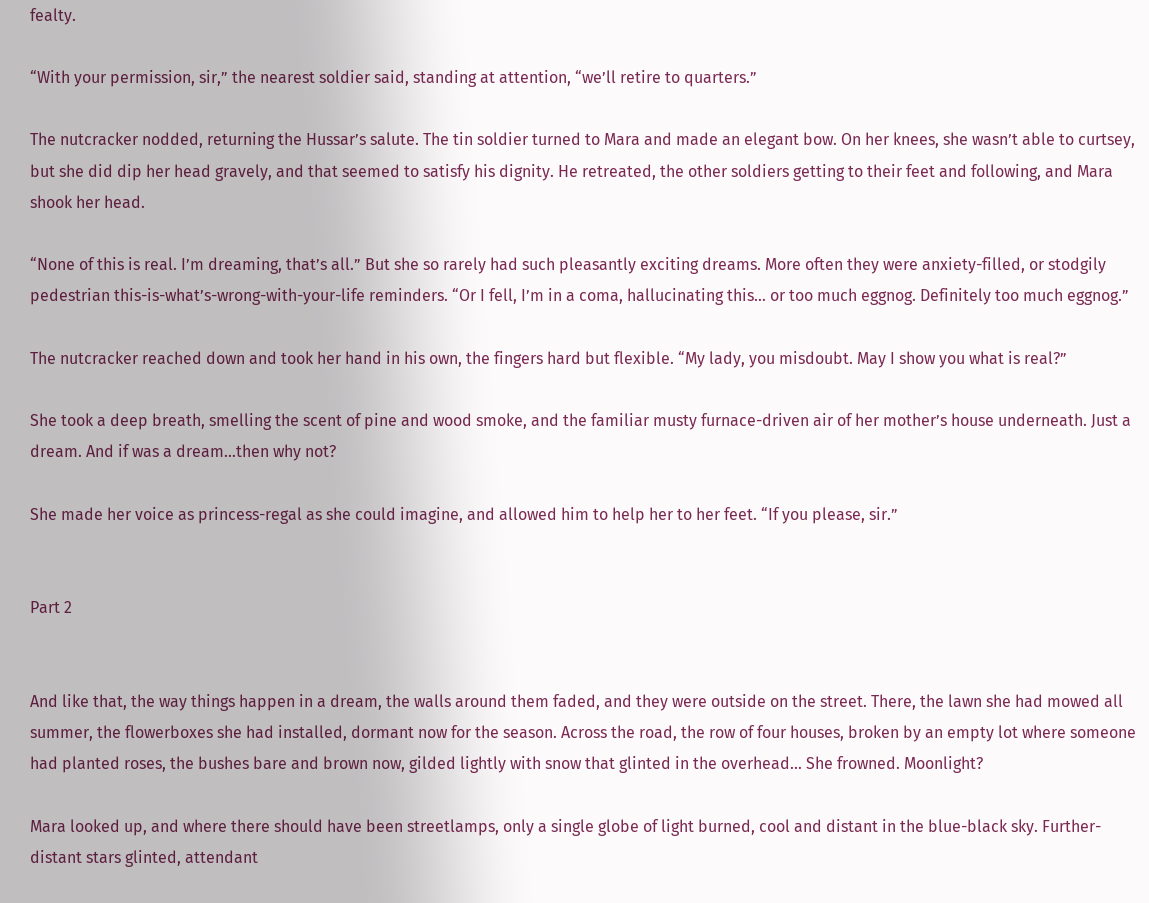fealty.

“With your permission, sir,” the nearest soldier said, standing at attention, “we’ll retire to quarters.”

The nutcracker nodded, returning the Hussar’s salute. The tin soldier turned to Mara and made an elegant bow. On her knees, she wasn’t able to curtsey, but she did dip her head gravely, and that seemed to satisfy his dignity. He retreated, the other soldiers getting to their feet and following, and Mara shook her head.

“None of this is real. I’m dreaming, that’s all.” But she so rarely had such pleasantly exciting dreams. More often they were anxiety-filled, or stodgily pedestrian this-is-what’s-wrong-with-your-life reminders. “Or I fell, I’m in a coma, hallucinating this… or too much eggnog. Definitely too much eggnog.”

The nutcracker reached down and took her hand in his own, the fingers hard but flexible. “My lady, you misdoubt. May I show you what is real?”

She took a deep breath, smelling the scent of pine and wood smoke, and the familiar musty furnace-driven air of her mother’s house underneath. Just a dream. And if was a dream…then why not?

She made her voice as princess-regal as she could imagine, and allowed him to help her to her feet. “If you please, sir.”


Part 2


And like that, the way things happen in a dream, the walls around them faded, and they were outside on the street. There, the lawn she had mowed all summer, the flowerboxes she had installed, dormant now for the season. Across the road, the row of four houses, broken by an empty lot where someone had planted roses, the bushes bare and brown now, gilded lightly with snow that glinted in the overhead… She frowned. Moonlight?

Mara looked up, and where there should have been streetlamps, only a single globe of light burned, cool and distant in the blue-black sky. Further-distant stars glinted, attendant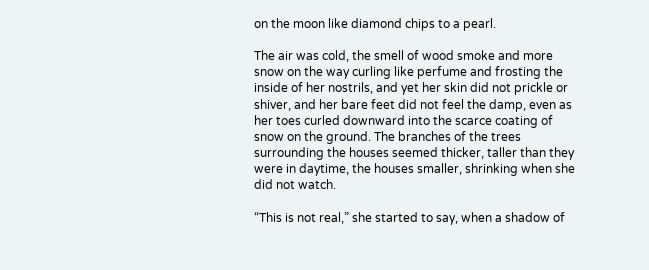on the moon like diamond chips to a pearl.

The air was cold, the smell of wood smoke and more snow on the way curling like perfume and frosting the inside of her nostrils, and yet her skin did not prickle or shiver, and her bare feet did not feel the damp, even as her toes curled downward into the scarce coating of snow on the ground. The branches of the trees surrounding the houses seemed thicker, taller than they were in daytime, the houses smaller, shrinking when she did not watch.

“This is not real,” she started to say, when a shadow of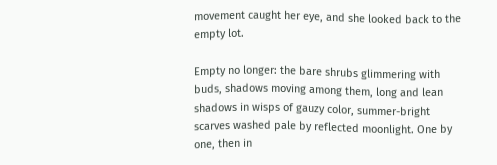movement caught her eye, and she looked back to the empty lot.

Empty no longer: the bare shrubs glimmering with buds, shadows moving among them, long and lean shadows in wisps of gauzy color, summer-bright scarves washed pale by reflected moonlight. One by one, then in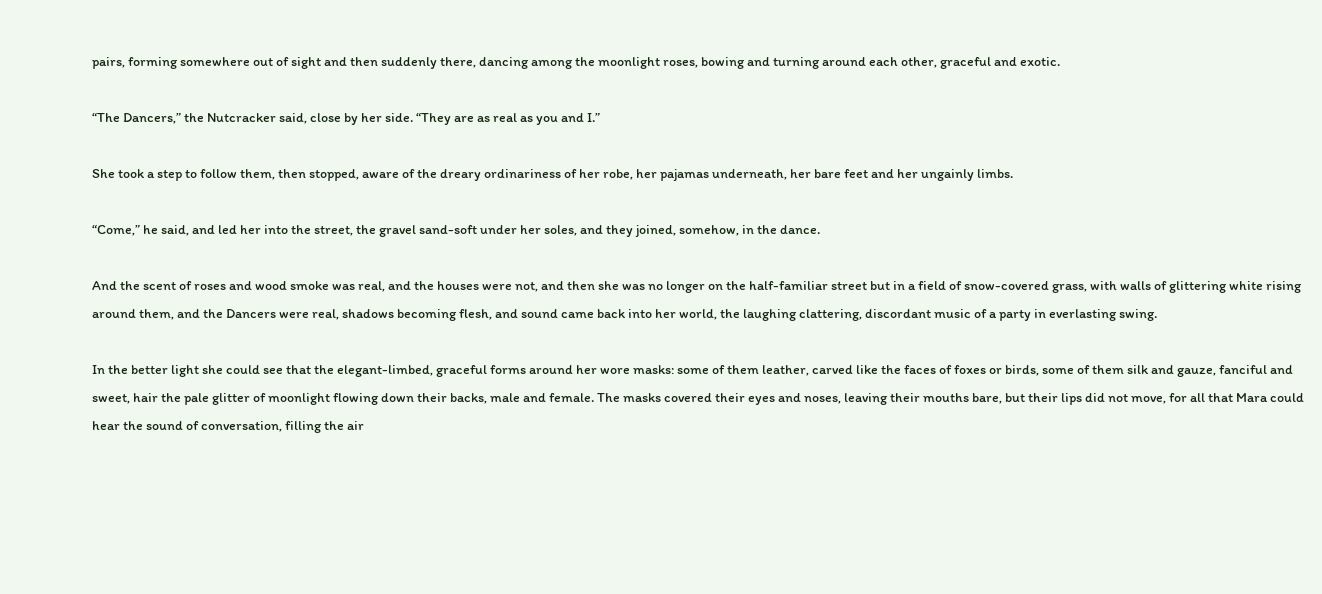pairs, forming somewhere out of sight and then suddenly there, dancing among the moonlight roses, bowing and turning around each other, graceful and exotic.

“The Dancers,” the Nutcracker said, close by her side. “They are as real as you and I.”

She took a step to follow them, then stopped, aware of the dreary ordinariness of her robe, her pajamas underneath, her bare feet and her ungainly limbs.

“Come,” he said, and led her into the street, the gravel sand-soft under her soles, and they joined, somehow, in the dance.

And the scent of roses and wood smoke was real, and the houses were not, and then she was no longer on the half-familiar street but in a field of snow-covered grass, with walls of glittering white rising around them, and the Dancers were real, shadows becoming flesh, and sound came back into her world, the laughing clattering, discordant music of a party in everlasting swing.

In the better light she could see that the elegant-limbed, graceful forms around her wore masks: some of them leather, carved like the faces of foxes or birds, some of them silk and gauze, fanciful and sweet, hair the pale glitter of moonlight flowing down their backs, male and female. The masks covered their eyes and noses, leaving their mouths bare, but their lips did not move, for all that Mara could hear the sound of conversation, filling the air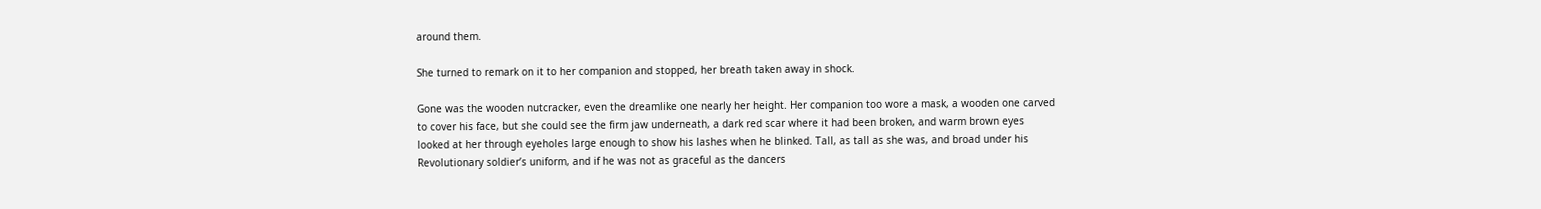around them.

She turned to remark on it to her companion and stopped, her breath taken away in shock.

Gone was the wooden nutcracker, even the dreamlike one nearly her height. Her companion too wore a mask, a wooden one carved to cover his face, but she could see the firm jaw underneath, a dark red scar where it had been broken, and warm brown eyes looked at her through eyeholes large enough to show his lashes when he blinked. Tall, as tall as she was, and broad under his Revolutionary soldier’s uniform, and if he was not as graceful as the dancers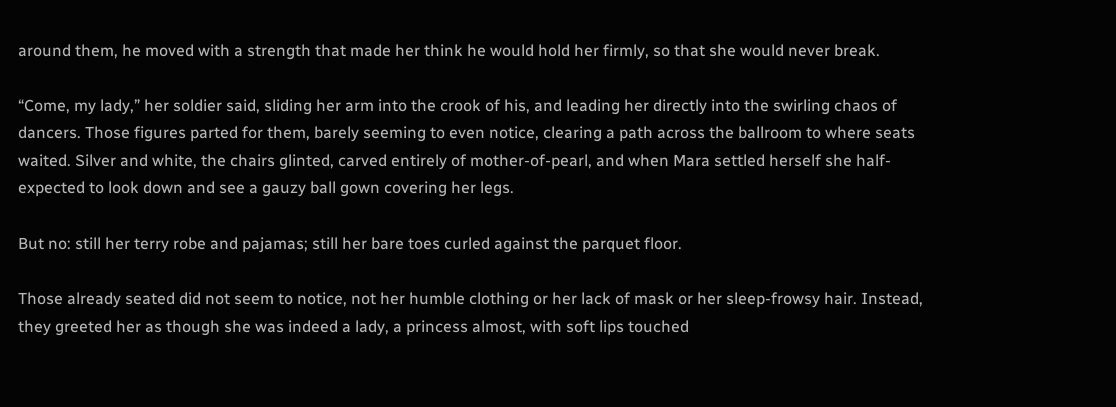around them, he moved with a strength that made her think he would hold her firmly, so that she would never break.

“Come, my lady,” her soldier said, sliding her arm into the crook of his, and leading her directly into the swirling chaos of dancers. Those figures parted for them, barely seeming to even notice, clearing a path across the ballroom to where seats waited. Silver and white, the chairs glinted, carved entirely of mother-of-pearl, and when Mara settled herself she half-expected to look down and see a gauzy ball gown covering her legs.

But no: still her terry robe and pajamas; still her bare toes curled against the parquet floor.

Those already seated did not seem to notice, not her humble clothing or her lack of mask or her sleep-frowsy hair. Instead, they greeted her as though she was indeed a lady, a princess almost, with soft lips touched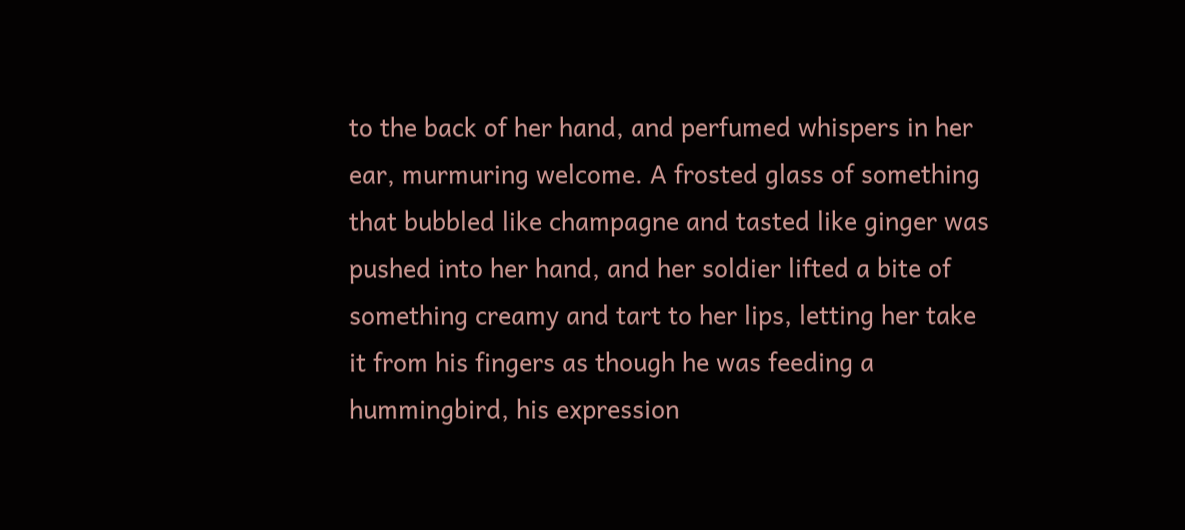to the back of her hand, and perfumed whispers in her ear, murmuring welcome. A frosted glass of something that bubbled like champagne and tasted like ginger was pushed into her hand, and her soldier lifted a bite of something creamy and tart to her lips, letting her take it from his fingers as though he was feeding a hummingbird, his expression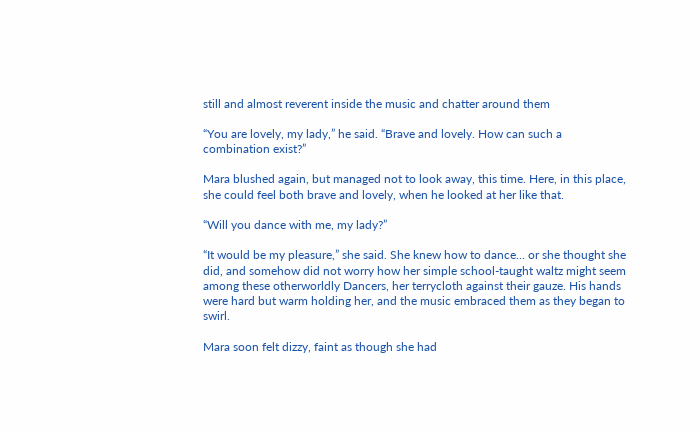still and almost reverent inside the music and chatter around them

“You are lovely, my lady,” he said. “Brave and lovely. How can such a combination exist?”

Mara blushed again, but managed not to look away, this time. Here, in this place, she could feel both brave and lovely, when he looked at her like that.

“Will you dance with me, my lady?”

“It would be my pleasure,” she said. She knew how to dance… or she thought she did, and somehow did not worry how her simple school-taught waltz might seem among these otherworldly Dancers, her terrycloth against their gauze. His hands were hard but warm holding her, and the music embraced them as they began to swirl.

Mara soon felt dizzy, faint as though she had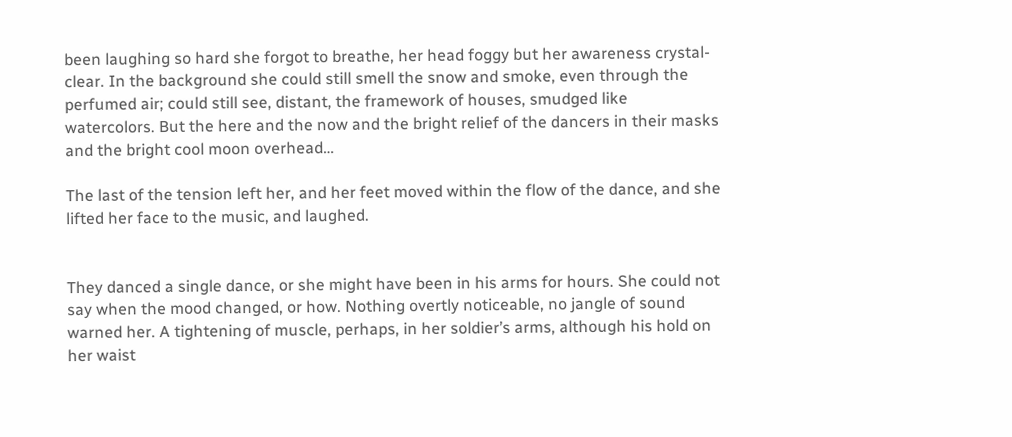been laughing so hard she forgot to breathe, her head foggy but her awareness crystal-clear. In the background she could still smell the snow and smoke, even through the perfumed air; could still see, distant, the framework of houses, smudged like watercolors. But the here and the now and the bright relief of the dancers in their masks and the bright cool moon overhead…

The last of the tension left her, and her feet moved within the flow of the dance, and she lifted her face to the music, and laughed.


They danced a single dance, or she might have been in his arms for hours. She could not say when the mood changed, or how. Nothing overtly noticeable, no jangle of sound warned her. A tightening of muscle, perhaps, in her soldier’s arms, although his hold on her waist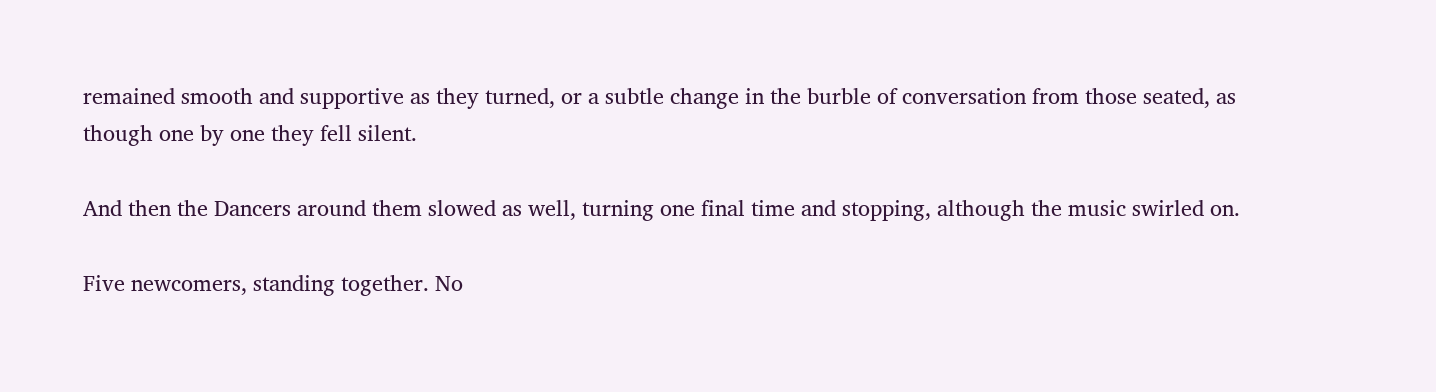remained smooth and supportive as they turned, or a subtle change in the burble of conversation from those seated, as though one by one they fell silent.

And then the Dancers around them slowed as well, turning one final time and stopping, although the music swirled on.

Five newcomers, standing together. No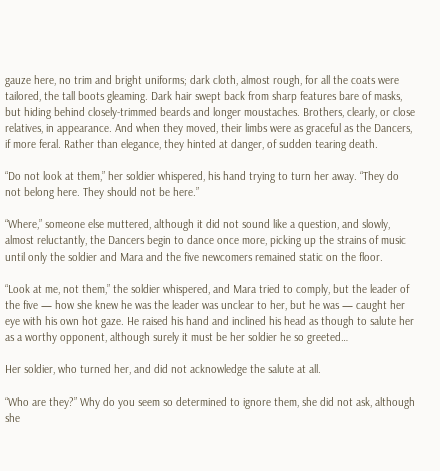gauze here, no trim and bright uniforms; dark cloth, almost rough, for all the coats were tailored, the tall boots gleaming. Dark hair swept back from sharp features bare of masks, but hiding behind closely-trimmed beards and longer moustaches. Brothers, clearly, or close relatives, in appearance. And when they moved, their limbs were as graceful as the Dancers, if more feral. Rather than elegance, they hinted at danger, of sudden tearing death.

“Do not look at them,” her soldier whispered, his hand trying to turn her away. “They do not belong here. They should not be here.”

“Where,” someone else muttered, although it did not sound like a question, and slowly, almost reluctantly, the Dancers begin to dance once more, picking up the strains of music until only the soldier and Mara and the five newcomers remained static on the floor.

“Look at me, not them,” the soldier whispered, and Mara tried to comply, but the leader of the five — how she knew he was the leader was unclear to her, but he was — caught her eye with his own hot gaze. He raised his hand and inclined his head as though to salute her as a worthy opponent, although surely it must be her soldier he so greeted…

Her soldier, who turned her, and did not acknowledge the salute at all.

“Who are they?” Why do you seem so determined to ignore them, she did not ask, although she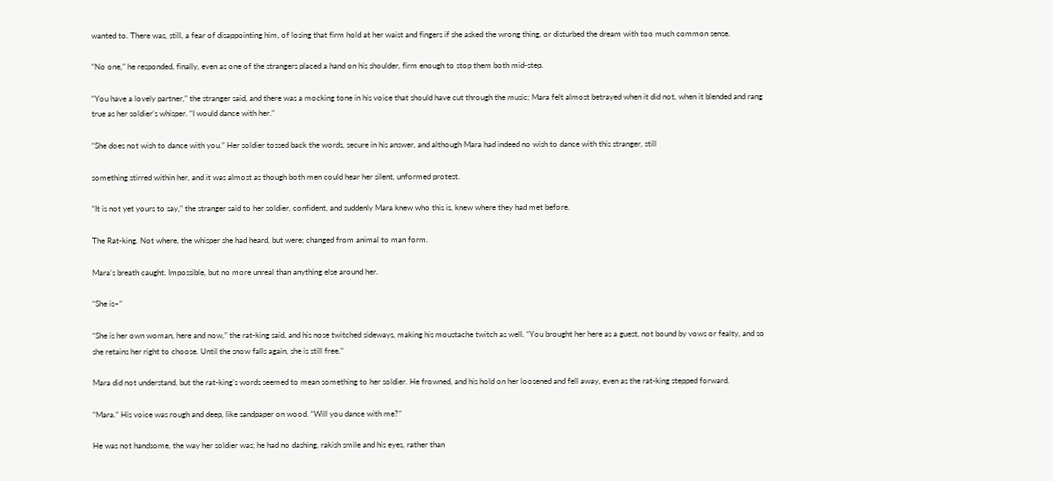wanted to. There was, still, a fear of disappointing him, of losing that firm hold at her waist and fingers if she asked the wrong thing, or disturbed the dream with too much common sense.

“No one,” he responded, finally, even as one of the strangers placed a hand on his shoulder, firm enough to stop them both mid-step.

“You have a lovely partner,” the stranger said, and there was a mocking tone in his voice that should have cut through the music; Mara felt almost betrayed when it did not, when it blended and rang true as her soldier’s whisper. “I would dance with her.”

“She does not wish to dance with you.” Her soldier tossed back the words, secure in his answer, and although Mara had indeed no wish to dance with this stranger, still

something stirred within her, and it was almost as though both men could hear her silent, unformed protest.

“It is not yet yours to say,” the stranger said to her soldier, confident, and suddenly Mara knew who this is, knew where they had met before.

The Rat-king. Not where, the whisper she had heard, but were; changed from animal to man form.

Mara’s breath caught. Impossible, but no more unreal than anything else around her.

“She is–”

“She is her own woman, here and now,” the rat-king said, and his nose twitched sideways, making his moustache twitch as well. “You brought her here as a guest, not bound by vows or fealty, and so she retains her right to choose. Until the snow falls again, she is still free.”

Mara did not understand, but the rat-king’s words seemed to mean something to her soldier. He frowned, and his hold on her loosened and fell away, even as the rat-king stepped forward.

“Mara.” His voice was rough and deep, like sandpaper on wood. “Will you dance with me?”

He was not handsome, the way her soldier was; he had no dashing, rakish smile and his eyes, rather than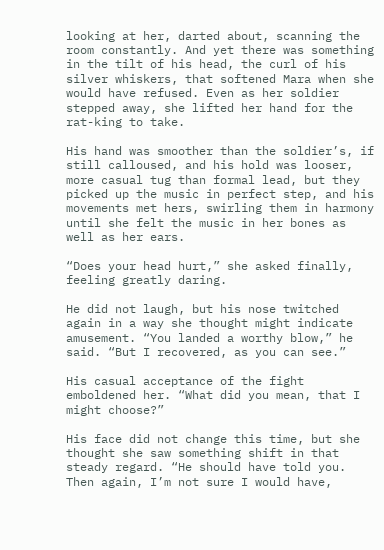looking at her, darted about, scanning the room constantly. And yet there was something in the tilt of his head, the curl of his silver whiskers, that softened Mara when she would have refused. Even as her soldier stepped away, she lifted her hand for the rat-king to take.

His hand was smoother than the soldier’s, if still calloused, and his hold was looser, more casual tug than formal lead, but they picked up the music in perfect step, and his movements met hers, swirling them in harmony until she felt the music in her bones as well as her ears.

“Does your head hurt,” she asked finally, feeling greatly daring.

He did not laugh, but his nose twitched again in a way she thought might indicate amusement. “You landed a worthy blow,” he said. “But I recovered, as you can see.”

His casual acceptance of the fight emboldened her. “What did you mean, that I might choose?”

His face did not change this time, but she thought she saw something shift in that steady regard. “He should have told you. Then again, I’m not sure I would have,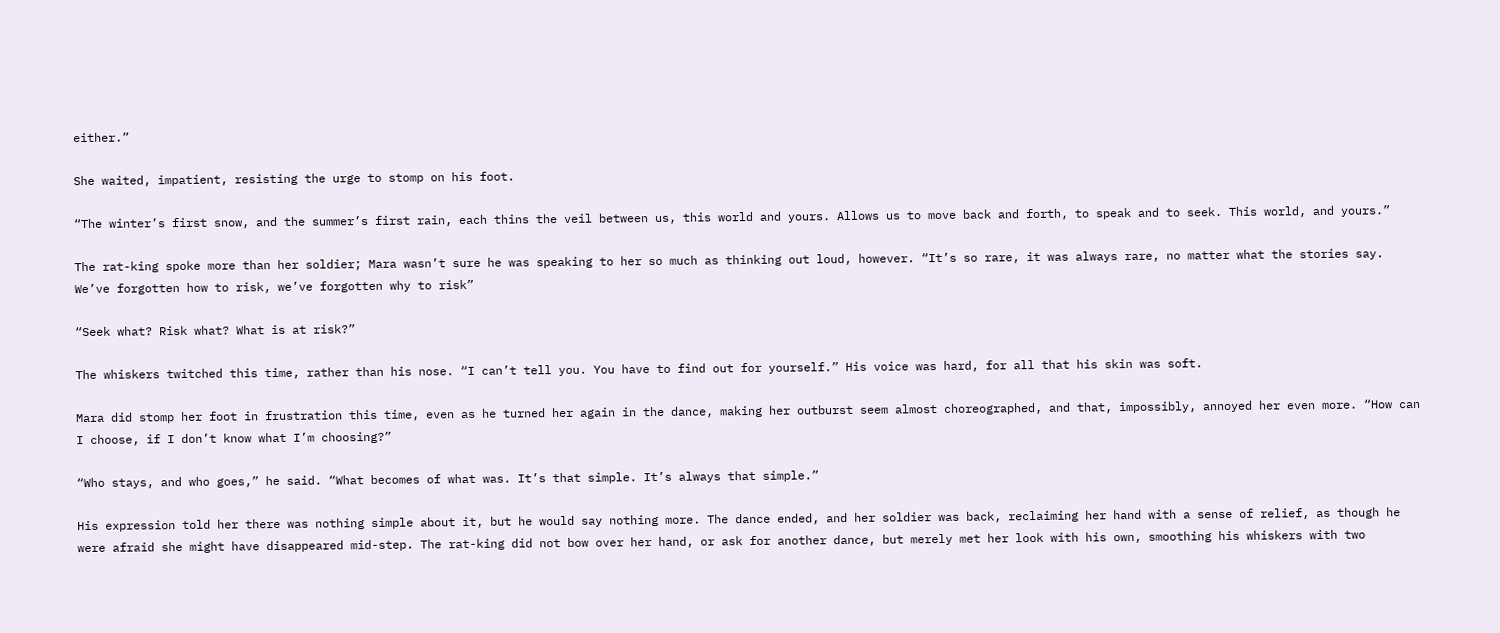either.”

She waited, impatient, resisting the urge to stomp on his foot.

“The winter’s first snow, and the summer’s first rain, each thins the veil between us, this world and yours. Allows us to move back and forth, to speak and to seek. This world, and yours.”

The rat-king spoke more than her soldier; Mara wasn’t sure he was speaking to her so much as thinking out loud, however. “It’s so rare, it was always rare, no matter what the stories say. We’ve forgotten how to risk, we’ve forgotten why to risk”

“Seek what? Risk what? What is at risk?”

The whiskers twitched this time, rather than his nose. “I can’t tell you. You have to find out for yourself.” His voice was hard, for all that his skin was soft.

Mara did stomp her foot in frustration this time, even as he turned her again in the dance, making her outburst seem almost choreographed, and that, impossibly, annoyed her even more. “How can I choose, if I don’t know what I’m choosing?”

“Who stays, and who goes,” he said. “What becomes of what was. It’s that simple. It’s always that simple.”

His expression told her there was nothing simple about it, but he would say nothing more. The dance ended, and her soldier was back, reclaiming her hand with a sense of relief, as though he were afraid she might have disappeared mid-step. The rat-king did not bow over her hand, or ask for another dance, but merely met her look with his own, smoothing his whiskers with two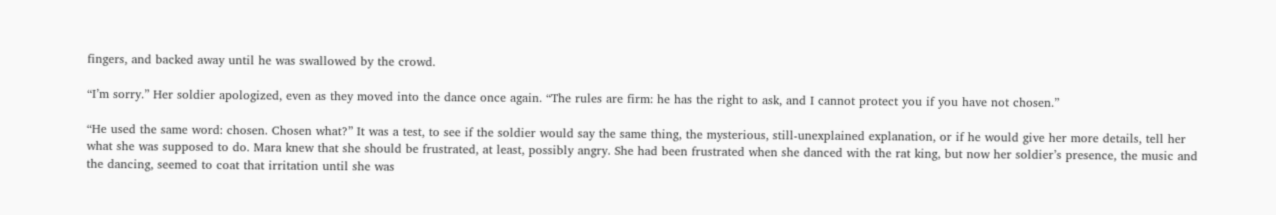fingers, and backed away until he was swallowed by the crowd.

“I’m sorry.” Her soldier apologized, even as they moved into the dance once again. “The rules are firm: he has the right to ask, and I cannot protect you if you have not chosen.”

“He used the same word: chosen. Chosen what?” It was a test, to see if the soldier would say the same thing, the mysterious, still-unexplained explanation, or if he would give her more details, tell her what she was supposed to do. Mara knew that she should be frustrated, at least, possibly angry. She had been frustrated when she danced with the rat king, but now her soldier’s presence, the music and the dancing, seemed to coat that irritation until she was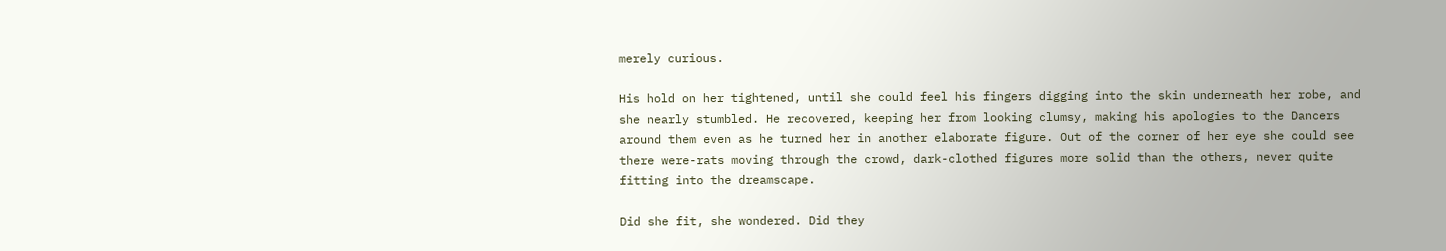merely curious.

His hold on her tightened, until she could feel his fingers digging into the skin underneath her robe, and she nearly stumbled. He recovered, keeping her from looking clumsy, making his apologies to the Dancers around them even as he turned her in another elaborate figure. Out of the corner of her eye she could see there were-rats moving through the crowd, dark-clothed figures more solid than the others, never quite fitting into the dreamscape.

Did she fit, she wondered. Did they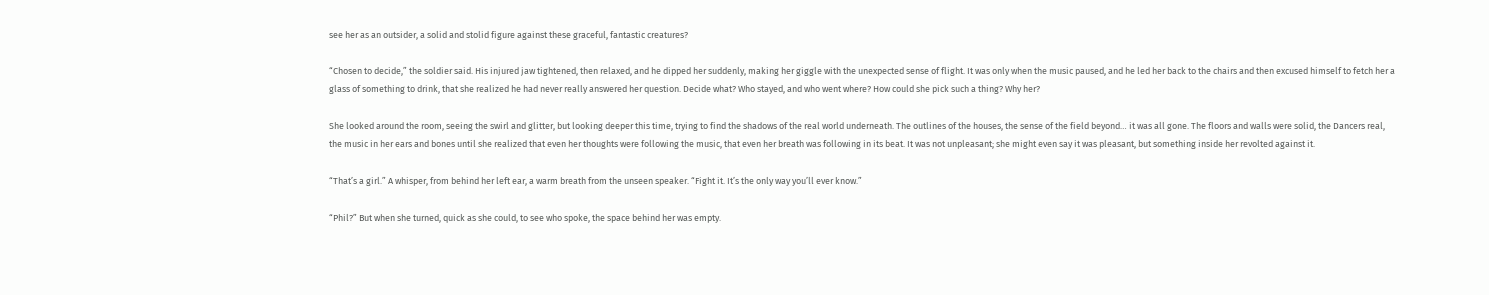see her as an outsider, a solid and stolid figure against these graceful, fantastic creatures?

“Chosen to decide,” the soldier said. His injured jaw tightened, then relaxed, and he dipped her suddenly, making her giggle with the unexpected sense of flight. It was only when the music paused, and he led her back to the chairs and then excused himself to fetch her a glass of something to drink, that she realized he had never really answered her question. Decide what? Who stayed, and who went where? How could she pick such a thing? Why her?

She looked around the room, seeing the swirl and glitter, but looking deeper this time, trying to find the shadows of the real world underneath. The outlines of the houses, the sense of the field beyond… it was all gone. The floors and walls were solid, the Dancers real, the music in her ears and bones until she realized that even her thoughts were following the music, that even her breath was following in its beat. It was not unpleasant; she might even say it was pleasant, but something inside her revolted against it.

“That’s a girl.” A whisper, from behind her left ear, a warm breath from the unseen speaker. “Fight it. It’s the only way you’ll ever know.”

“Phil?” But when she turned, quick as she could, to see who spoke, the space behind her was empty.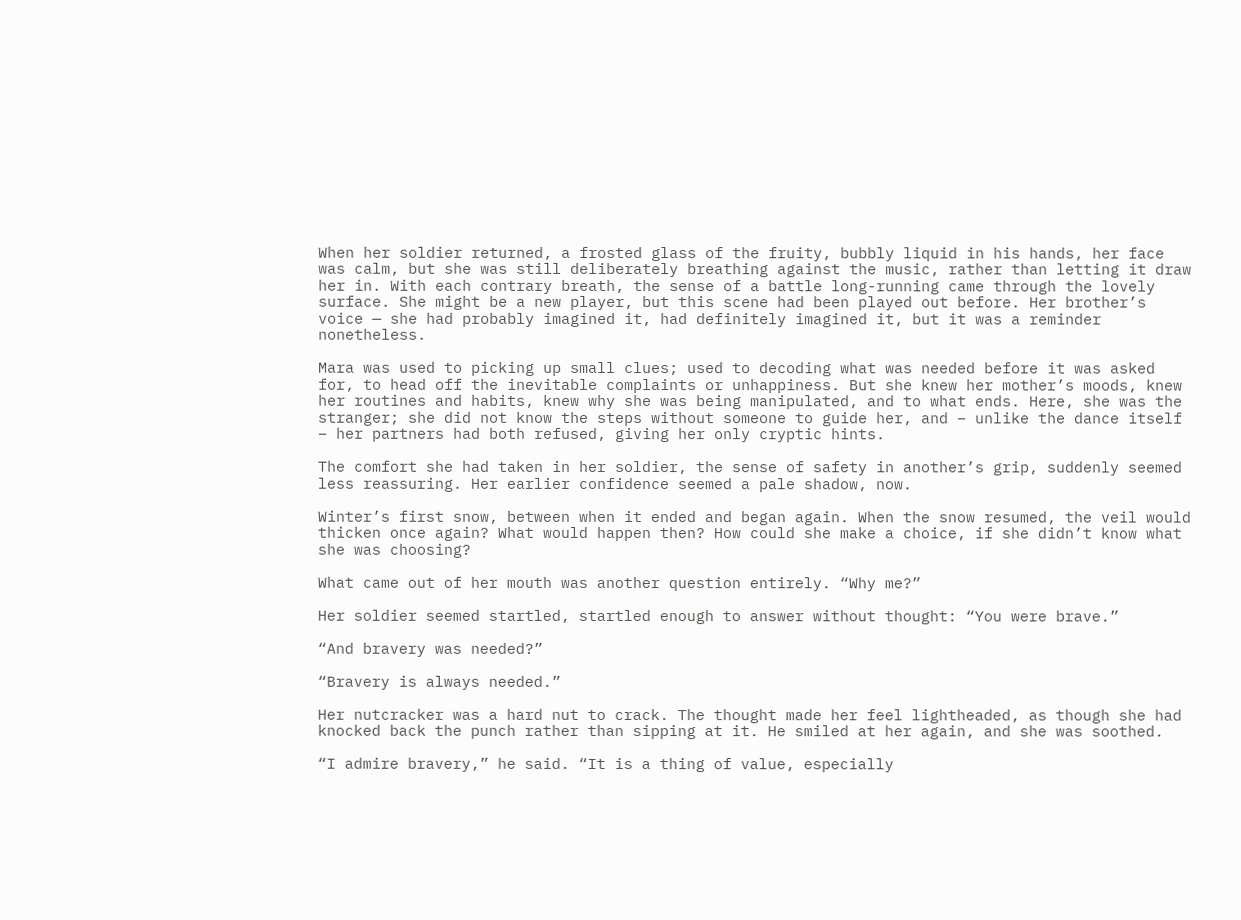When her soldier returned, a frosted glass of the fruity, bubbly liquid in his hands, her face was calm, but she was still deliberately breathing against the music, rather than letting it draw her in. With each contrary breath, the sense of a battle long-running came through the lovely surface. She might be a new player, but this scene had been played out before. Her brother’s voice — she had probably imagined it, had definitely imagined it, but it was a reminder nonetheless.

Mara was used to picking up small clues; used to decoding what was needed before it was asked for, to head off the inevitable complaints or unhappiness. But she knew her mother’s moods, knew her routines and habits, knew why she was being manipulated, and to what ends. Here, she was the stranger; she did not know the steps without someone to guide her, and – unlike the dance itself – her partners had both refused, giving her only cryptic hints.

The comfort she had taken in her soldier, the sense of safety in another’s grip, suddenly seemed less reassuring. Her earlier confidence seemed a pale shadow, now.

Winter’s first snow, between when it ended and began again. When the snow resumed, the veil would thicken once again? What would happen then? How could she make a choice, if she didn’t know what she was choosing?

What came out of her mouth was another question entirely. “Why me?”

Her soldier seemed startled, startled enough to answer without thought: “You were brave.”

“And bravery was needed?”

“Bravery is always needed.”

Her nutcracker was a hard nut to crack. The thought made her feel lightheaded, as though she had knocked back the punch rather than sipping at it. He smiled at her again, and she was soothed.

“I admire bravery,” he said. “It is a thing of value, especially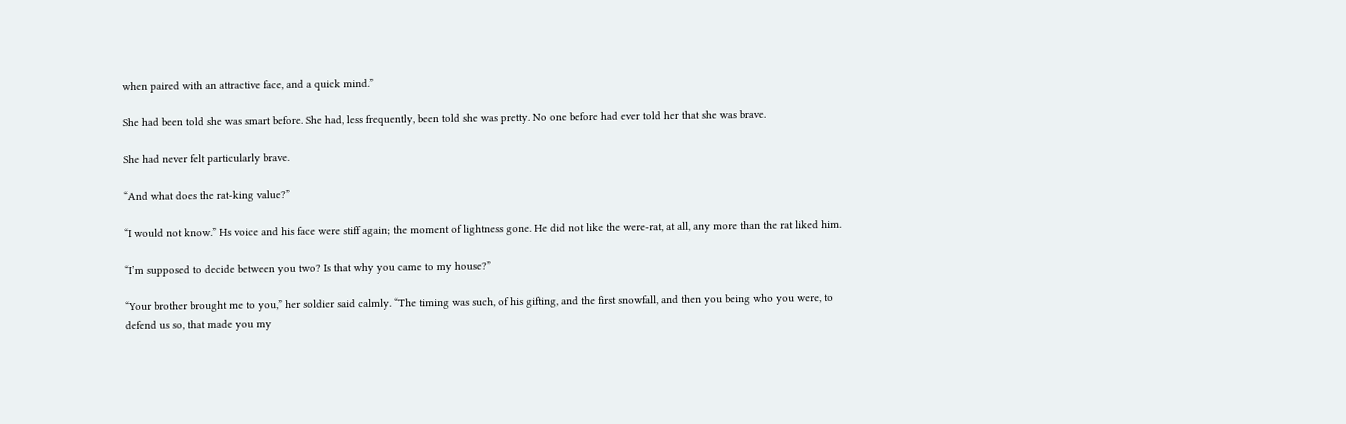when paired with an attractive face, and a quick mind.”

She had been told she was smart before. She had, less frequently, been told she was pretty. No one before had ever told her that she was brave.

She had never felt particularly brave.

“And what does the rat-king value?”

“I would not know.” Hs voice and his face were stiff again; the moment of lightness gone. He did not like the were-rat, at all, any more than the rat liked him.

“I’m supposed to decide between you two? Is that why you came to my house?”

“Your brother brought me to you,” her soldier said calmly. “The timing was such, of his gifting, and the first snowfall, and then you being who you were, to defend us so, that made you my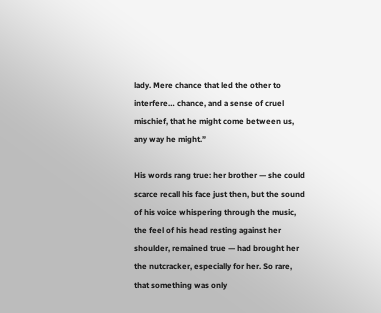lady. Mere chance that led the other to interfere… chance, and a sense of cruel mischief, that he might come between us, any way he might.”

His words rang true: her brother — she could scarce recall his face just then, but the sound of his voice whispering through the music, the feel of his head resting against her shoulder, remained true — had brought her the nutcracker, especially for her. So rare, that something was only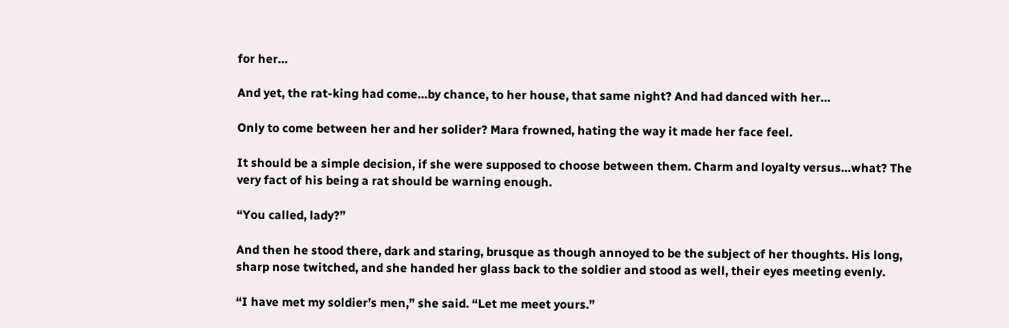for her…

And yet, the rat-king had come…by chance, to her house, that same night? And had danced with her…

Only to come between her and her solider? Mara frowned, hating the way it made her face feel.

It should be a simple decision, if she were supposed to choose between them. Charm and loyalty versus…what? The very fact of his being a rat should be warning enough.

“You called, lady?”

And then he stood there, dark and staring, brusque as though annoyed to be the subject of her thoughts. His long, sharp nose twitched, and she handed her glass back to the soldier and stood as well, their eyes meeting evenly.

“I have met my soldier’s men,” she said. “Let me meet yours.”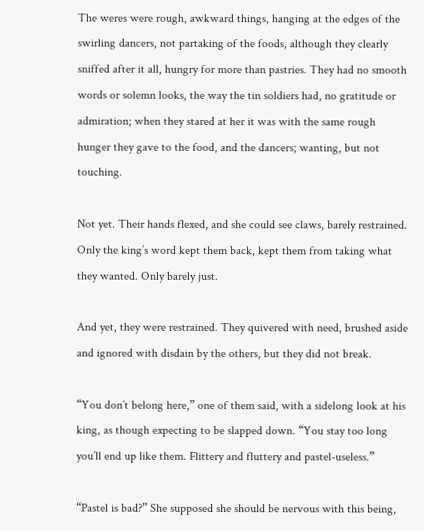The weres were rough, awkward things, hanging at the edges of the swirling dancers, not partaking of the foods, although they clearly sniffed after it all, hungry for more than pastries. They had no smooth words or solemn looks, the way the tin soldiers had, no gratitude or admiration; when they stared at her it was with the same rough hunger they gave to the food, and the dancers; wanting, but not touching.

Not yet. Their hands flexed, and she could see claws, barely restrained. Only the king’s word kept them back, kept them from taking what they wanted. Only barely just.

And yet, they were restrained. They quivered with need, brushed aside and ignored with disdain by the others, but they did not break.

“You don’t belong here,” one of them said, with a sidelong look at his king, as though expecting to be slapped down. “You stay too long you’ll end up like them. Flittery and fluttery and pastel-useless.”

“Pastel is bad?” She supposed she should be nervous with this being,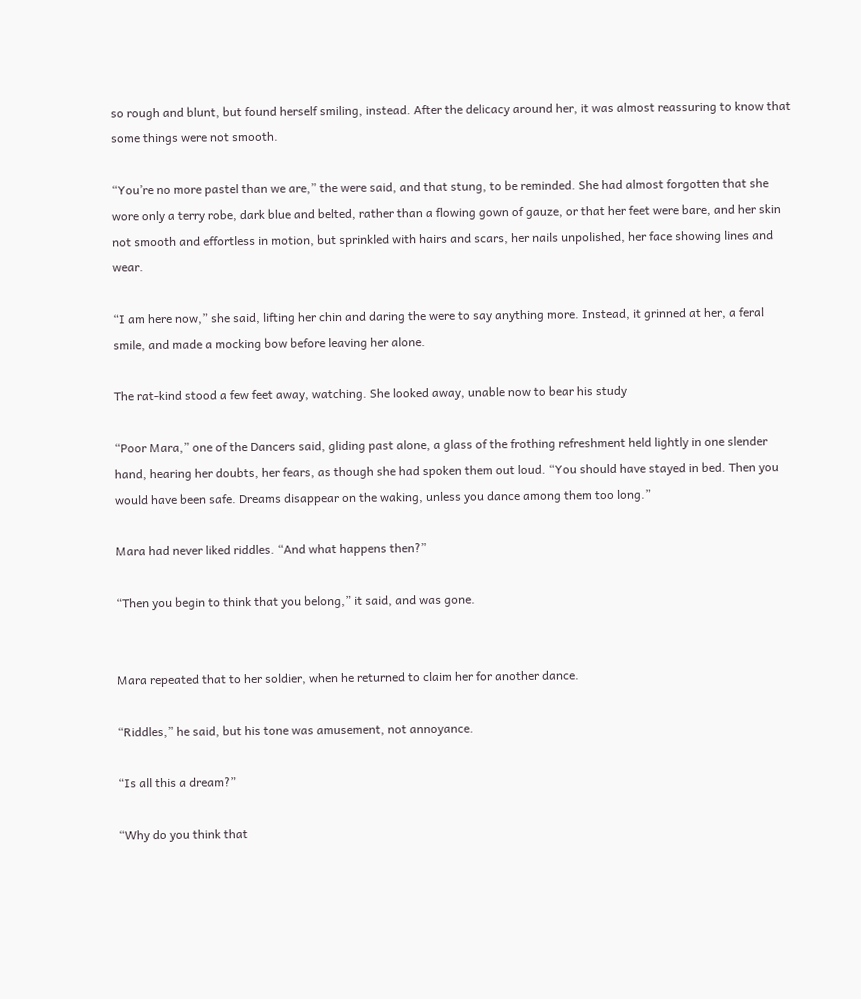so rough and blunt, but found herself smiling, instead. After the delicacy around her, it was almost reassuring to know that some things were not smooth.

“You’re no more pastel than we are,” the were said, and that stung, to be reminded. She had almost forgotten that she wore only a terry robe, dark blue and belted, rather than a flowing gown of gauze, or that her feet were bare, and her skin not smooth and effortless in motion, but sprinkled with hairs and scars, her nails unpolished, her face showing lines and wear.

“I am here now,” she said, lifting her chin and daring the were to say anything more. Instead, it grinned at her, a feral smile, and made a mocking bow before leaving her alone.

The rat-kind stood a few feet away, watching. She looked away, unable now to bear his study

“Poor Mara,” one of the Dancers said, gliding past alone, a glass of the frothing refreshment held lightly in one slender hand, hearing her doubts, her fears, as though she had spoken them out loud. “You should have stayed in bed. Then you would have been safe. Dreams disappear on the waking, unless you dance among them too long.”

Mara had never liked riddles. “And what happens then?”

“Then you begin to think that you belong,” it said, and was gone.


Mara repeated that to her soldier, when he returned to claim her for another dance.

“Riddles,” he said, but his tone was amusement, not annoyance.

“Is all this a dream?”

“Why do you think that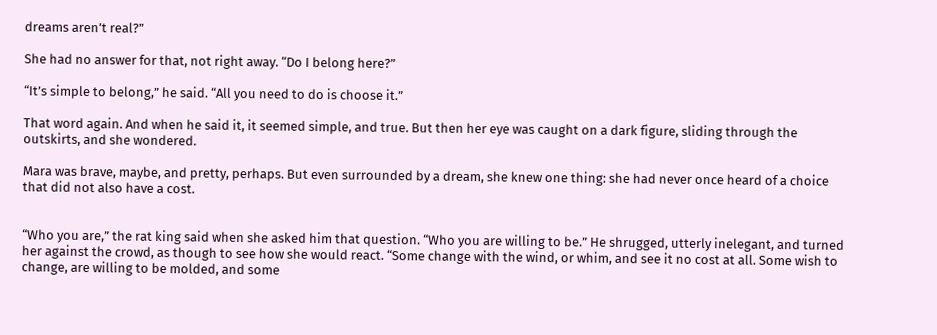dreams aren’t real?”

She had no answer for that, not right away. “Do I belong here?”

“It’s simple to belong,” he said. “All you need to do is choose it.”

That word again. And when he said it, it seemed simple, and true. But then her eye was caught on a dark figure, sliding through the outskirts, and she wondered.

Mara was brave, maybe, and pretty, perhaps. But even surrounded by a dream, she knew one thing: she had never once heard of a choice that did not also have a cost.


“Who you are,” the rat king said when she asked him that question. “Who you are willing to be.” He shrugged, utterly inelegant, and turned her against the crowd, as though to see how she would react. “Some change with the wind, or whim, and see it no cost at all. Some wish to change, are willing to be molded, and some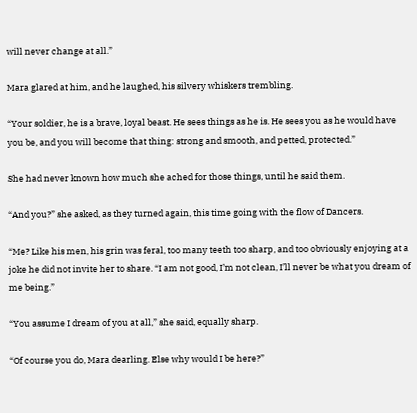will never change at all.”

Mara glared at him, and he laughed, his silvery whiskers trembling.

“Your soldier, he is a brave, loyal beast. He sees things as he is. He sees you as he would have you be, and you will become that thing: strong and smooth, and petted, protected.”

She had never known how much she ached for those things, until he said them.

“And you?” she asked, as they turned again, this time going with the flow of Dancers.

“Me? Like his men, his grin was feral, too many teeth too sharp, and too obviously enjoying at a joke he did not invite her to share. “I am not good, I’m not clean, I’ll never be what you dream of me being.”

“You assume I dream of you at all,” she said, equally sharp.

“Of course you do, Mara dearling. Else why would I be here?”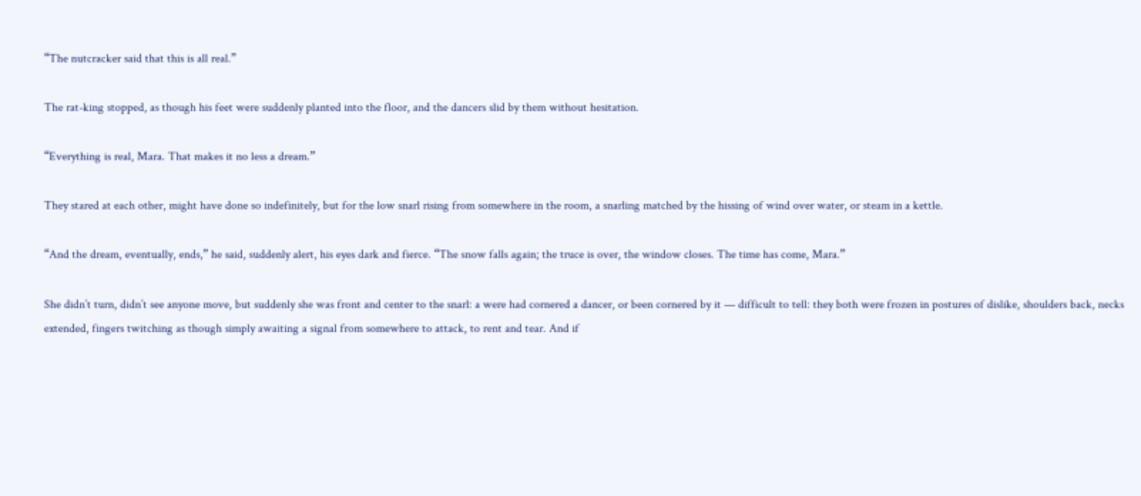“The nutcracker said that this is all real.”

The rat-king stopped, as though his feet were suddenly planted into the floor, and the dancers slid by them without hesitation.

“Everything is real, Mara. That makes it no less a dream.”

They stared at each other, might have done so indefinitely, but for the low snarl rising from somewhere in the room, a snarling matched by the hissing of wind over water, or steam in a kettle.

“And the dream, eventually, ends,” he said, suddenly alert, his eyes dark and fierce. “The snow falls again; the truce is over, the window closes. The time has come, Mara.”

She didn’t turn, didn’t see anyone move, but suddenly she was front and center to the snarl: a were had cornered a dancer, or been cornered by it — difficult to tell: they both were frozen in postures of dislike, shoulders back, necks extended, fingers twitching as though simply awaiting a signal from somewhere to attack, to rent and tear. And if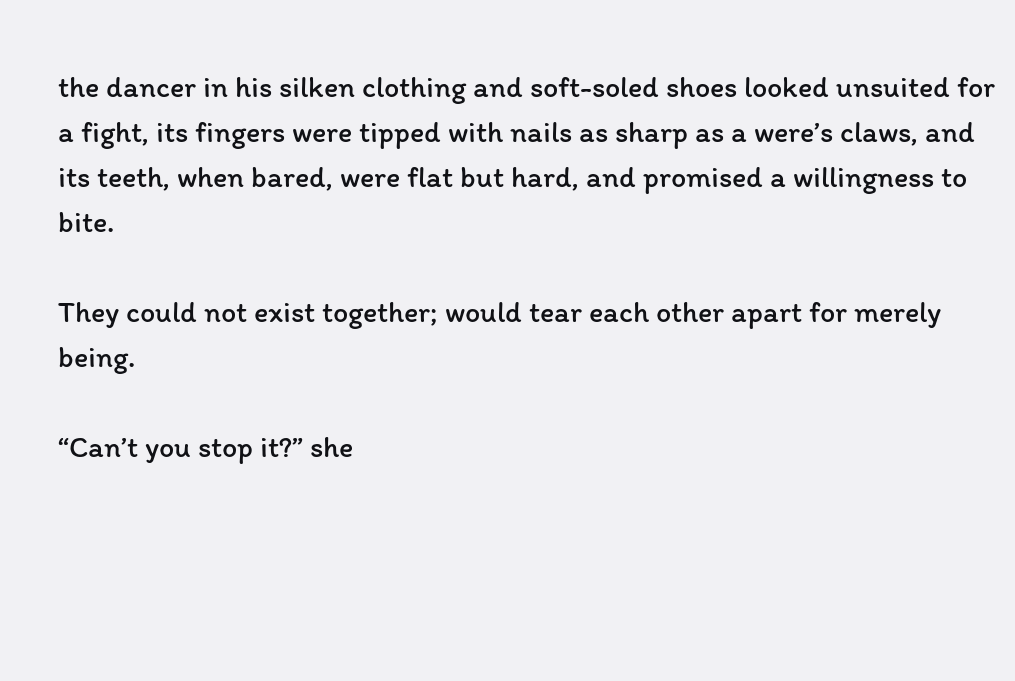the dancer in his silken clothing and soft-soled shoes looked unsuited for a fight, its fingers were tipped with nails as sharp as a were’s claws, and its teeth, when bared, were flat but hard, and promised a willingness to bite.

They could not exist together; would tear each other apart for merely being.

“Can’t you stop it?” she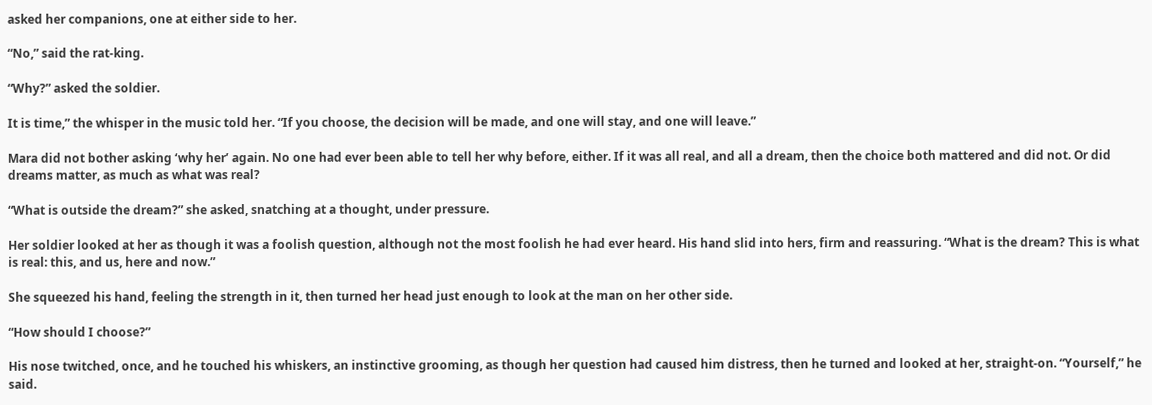asked her companions, one at either side to her.

“No,” said the rat-king.

“Why?” asked the soldier.

It is time,” the whisper in the music told her. “If you choose, the decision will be made, and one will stay, and one will leave.”

Mara did not bother asking ‘why her’ again. No one had ever been able to tell her why before, either. If it was all real, and all a dream, then the choice both mattered and did not. Or did dreams matter, as much as what was real?

“What is outside the dream?” she asked, snatching at a thought, under pressure.

Her soldier looked at her as though it was a foolish question, although not the most foolish he had ever heard. His hand slid into hers, firm and reassuring. “What is the dream? This is what is real: this, and us, here and now.”

She squeezed his hand, feeling the strength in it, then turned her head just enough to look at the man on her other side.

“How should I choose?”

His nose twitched, once, and he touched his whiskers, an instinctive grooming, as though her question had caused him distress, then he turned and looked at her, straight-on. “Yourself,” he said.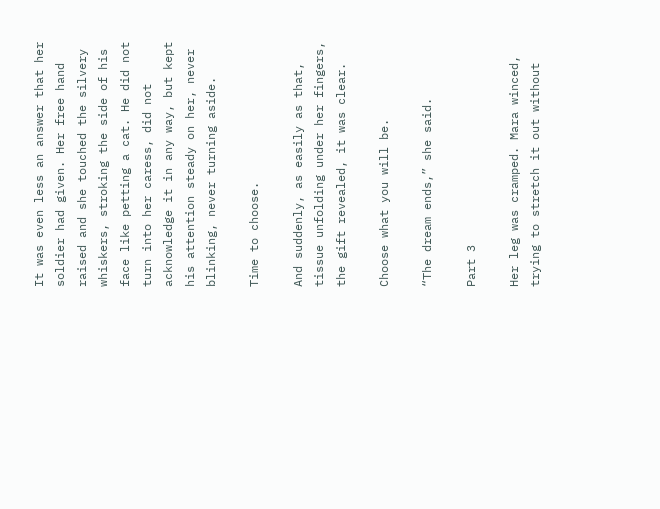It was even less an answer that her soldier had given. Her free hand raised and she touched the silvery whiskers, stroking the side of his face like petting a cat. He did not turn into her caress, did not acknowledge it in any way, but kept his attention steady on her, never blinking, never turning aside.

Time to choose.

And suddenly, as easily as that, tissue unfolding under her fingers, the gift revealed, it was clear.

Choose what you will be.

“The dream ends,” she said.

Part 3

Her leg was cramped. Mara winced, trying to stretch it out without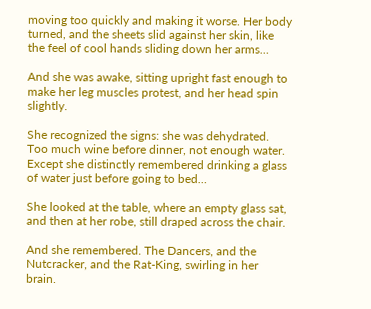moving too quickly and making it worse. Her body turned, and the sheets slid against her skin, like the feel of cool hands sliding down her arms…

And she was awake, sitting upright fast enough to make her leg muscles protest, and her head spin slightly.

She recognized the signs: she was dehydrated. Too much wine before dinner, not enough water. Except she distinctly remembered drinking a glass of water just before going to bed…

She looked at the table, where an empty glass sat, and then at her robe, still draped across the chair.

And she remembered. The Dancers, and the Nutcracker, and the Rat-King, swirling in her brain.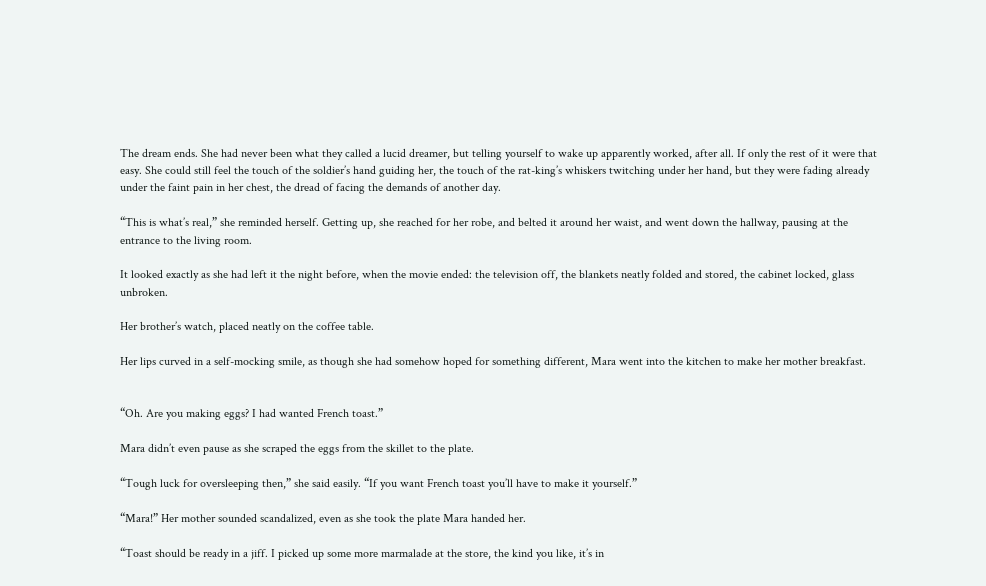The dream ends. She had never been what they called a lucid dreamer, but telling yourself to wake up apparently worked, after all. If only the rest of it were that easy. She could still feel the touch of the soldier’s hand guiding her, the touch of the rat-king’s whiskers twitching under her hand, but they were fading already under the faint pain in her chest, the dread of facing the demands of another day.

“This is what’s real,” she reminded herself. Getting up, she reached for her robe, and belted it around her waist, and went down the hallway, pausing at the entrance to the living room.

It looked exactly as she had left it the night before, when the movie ended: the television off, the blankets neatly folded and stored, the cabinet locked, glass unbroken.

Her brother’s watch, placed neatly on the coffee table.

Her lips curved in a self-mocking smile, as though she had somehow hoped for something different, Mara went into the kitchen to make her mother breakfast.


“Oh. Are you making eggs? I had wanted French toast.”

Mara didn’t even pause as she scraped the eggs from the skillet to the plate.

“Tough luck for oversleeping then,” she said easily. “If you want French toast you’ll have to make it yourself.”

“Mara!” Her mother sounded scandalized, even as she took the plate Mara handed her.

“Toast should be ready in a jiff. I picked up some more marmalade at the store, the kind you like, it’s in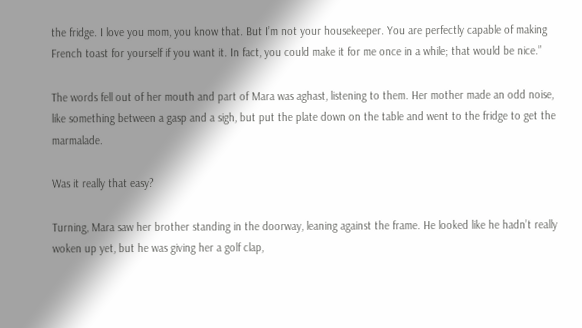the fridge. I love you mom, you know that. But I’m not your housekeeper. You are perfectly capable of making French toast for yourself if you want it. In fact, you could make it for me once in a while; that would be nice.”

The words fell out of her mouth and part of Mara was aghast, listening to them. Her mother made an odd noise, like something between a gasp and a sigh, but put the plate down on the table and went to the fridge to get the marmalade.

Was it really that easy?

Turning, Mara saw her brother standing in the doorway, leaning against the frame. He looked like he hadn’t really woken up yet, but he was giving her a golf clap,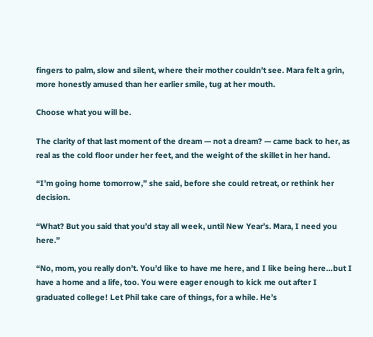fingers to palm, slow and silent, where their mother couldn’t see. Mara felt a grin, more honestly amused than her earlier smile, tug at her mouth.

Choose what you will be.

The clarity of that last moment of the dream — not a dream? — came back to her, as real as the cold floor under her feet, and the weight of the skillet in her hand.

“I’m going home tomorrow,” she said, before she could retreat, or rethink her decision.

“What? But you said that you’d stay all week, until New Year’s. Mara, I need you here.”

“No, mom, you really don’t. You’d like to have me here, and I like being here…but I have a home and a life, too. You were eager enough to kick me out after I graduated college! Let Phil take care of things, for a while. He’s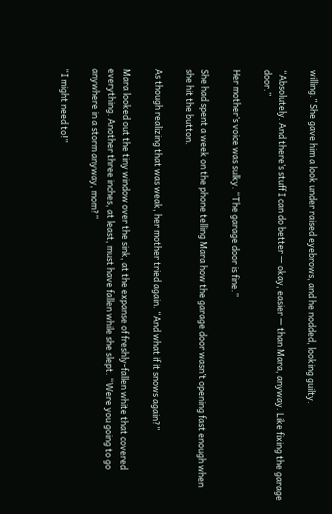willing.” She gave him a look under raised eyebrows, and he nodded, looking guilty.

“Absolutely. And there’s stuff I can do better — okay, easier — than Mara, anyway. Like fixing the garage door.”

Her mother’s voice was sulky. “The garage door is fine.”

She had spent a week on the phone telling Mara how the garage door wasn’t opening fast enough when she hit the button.

As though realizing that was weak, her mother tried again. “And what if it snows again?”

Mara looked out the tiny window over the sink, at the expanse of freshly-fallen white that covered everything. Another three inches, at least, must have fallen while she slept. “Were you going to go anywhere in a storm anyway, mom?”

“I might need to!”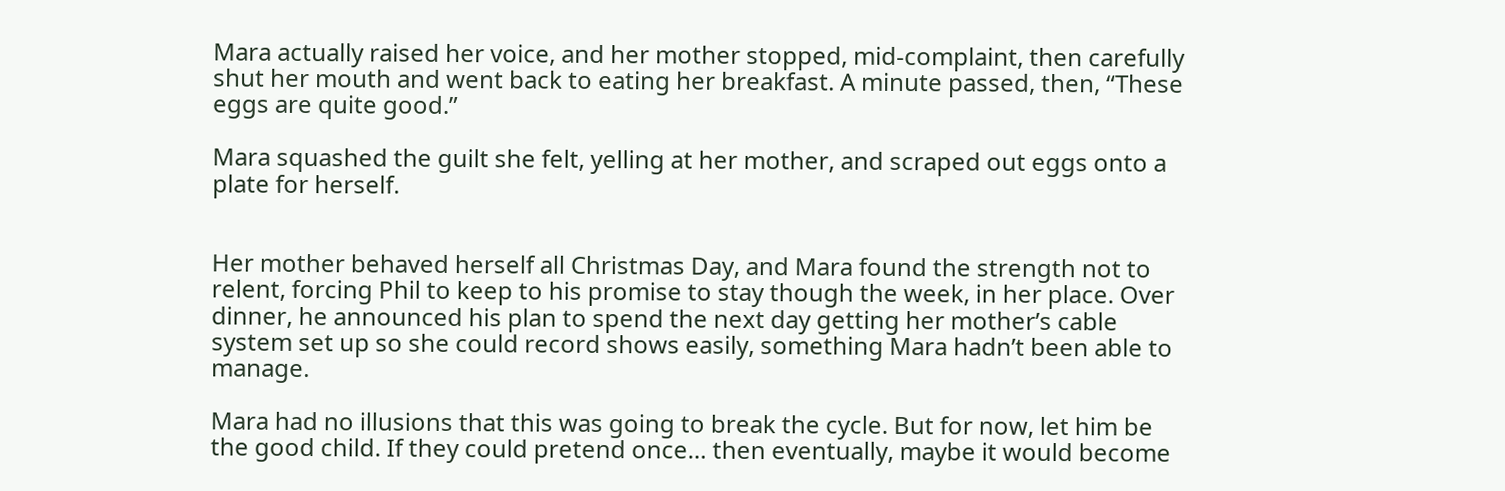Mara actually raised her voice, and her mother stopped, mid-complaint, then carefully shut her mouth and went back to eating her breakfast. A minute passed, then, “These eggs are quite good.”

Mara squashed the guilt she felt, yelling at her mother, and scraped out eggs onto a plate for herself.


Her mother behaved herself all Christmas Day, and Mara found the strength not to relent, forcing Phil to keep to his promise to stay though the week, in her place. Over dinner, he announced his plan to spend the next day getting her mother’s cable system set up so she could record shows easily, something Mara hadn’t been able to manage.

Mara had no illusions that this was going to break the cycle. But for now, let him be the good child. If they could pretend once… then eventually, maybe it would become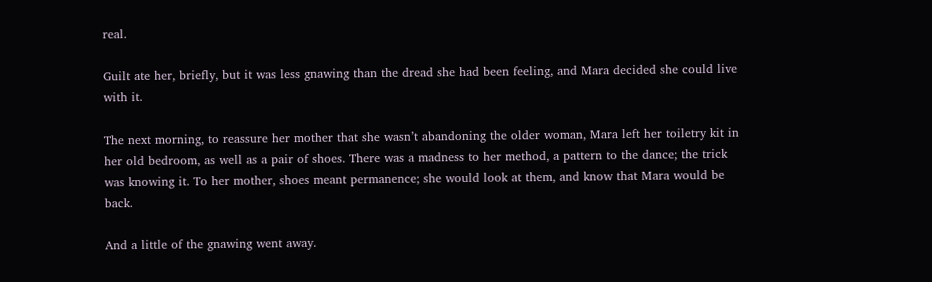real.

Guilt ate her, briefly, but it was less gnawing than the dread she had been feeling, and Mara decided she could live with it.

The next morning, to reassure her mother that she wasn’t abandoning the older woman, Mara left her toiletry kit in her old bedroom, as well as a pair of shoes. There was a madness to her method, a pattern to the dance; the trick was knowing it. To her mother, shoes meant permanence; she would look at them, and know that Mara would be back.

And a little of the gnawing went away.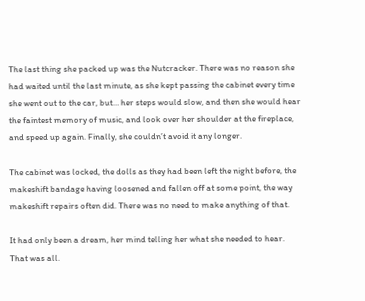The last thing she packed up was the Nutcracker. There was no reason she had waited until the last minute, as she kept passing the cabinet every time she went out to the car, but… her steps would slow, and then she would hear the faintest memory of music, and look over her shoulder at the fireplace, and speed up again. Finally, she couldn’t avoid it any longer.

The cabinet was locked, the dolls as they had been left the night before, the makeshift bandage having loosened and fallen off at some point, the way makeshift repairs often did. There was no need to make anything of that.

It had only been a dream, her mind telling her what she needed to hear. That was all.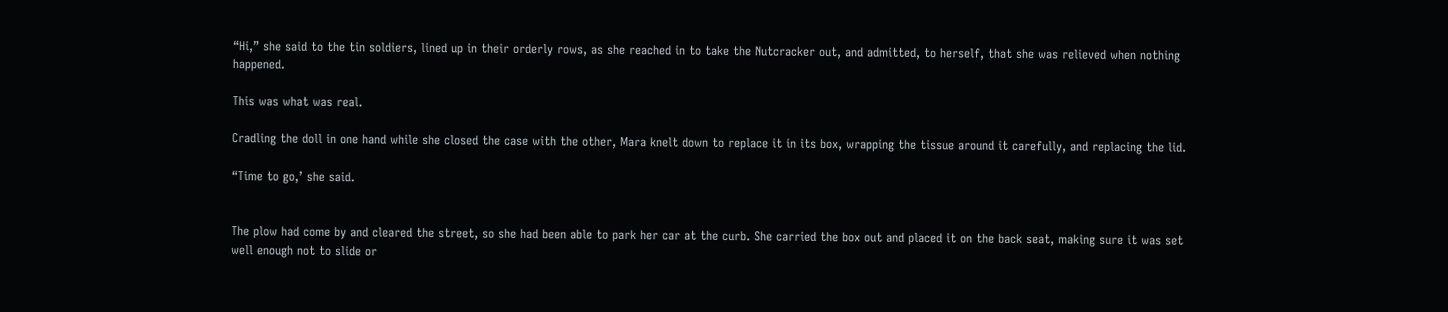“Hi,” she said to the tin soldiers, lined up in their orderly rows, as she reached in to take the Nutcracker out, and admitted, to herself, that she was relieved when nothing happened.

This was what was real.

Cradling the doll in one hand while she closed the case with the other, Mara knelt down to replace it in its box, wrapping the tissue around it carefully, and replacing the lid.

“Time to go,’ she said.


The plow had come by and cleared the street, so she had been able to park her car at the curb. She carried the box out and placed it on the back seat, making sure it was set well enough not to slide or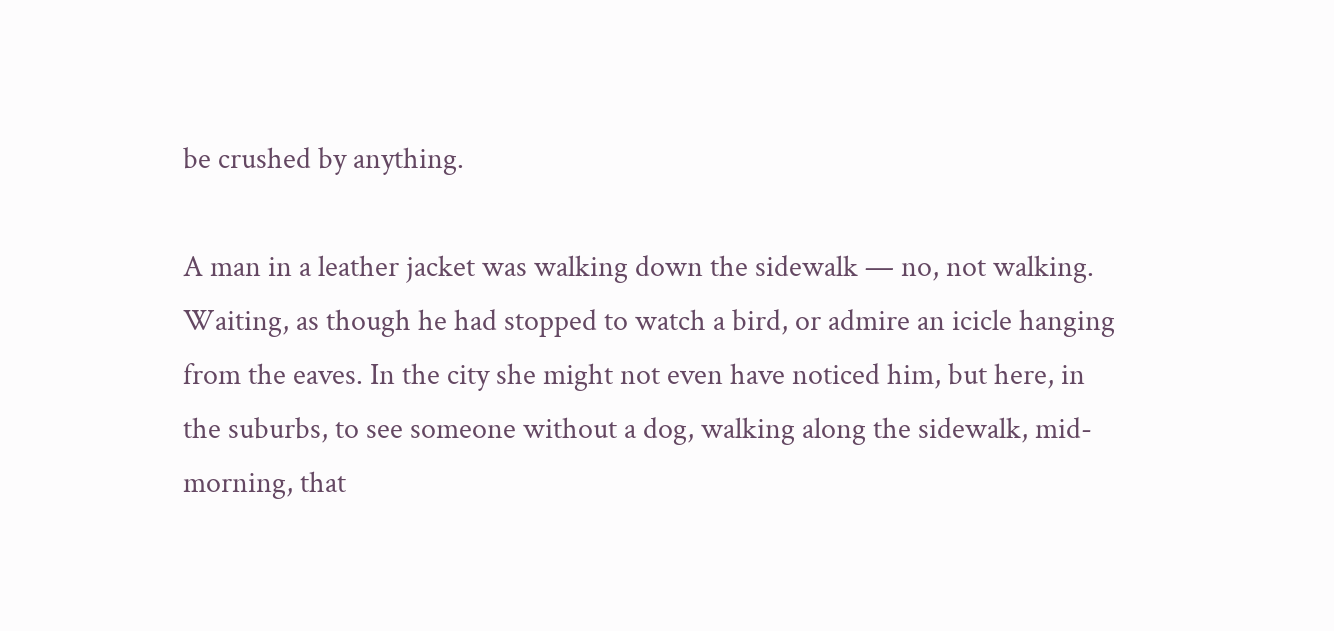be crushed by anything.

A man in a leather jacket was walking down the sidewalk — no, not walking. Waiting, as though he had stopped to watch a bird, or admire an icicle hanging from the eaves. In the city she might not even have noticed him, but here, in the suburbs, to see someone without a dog, walking along the sidewalk, mid-morning, that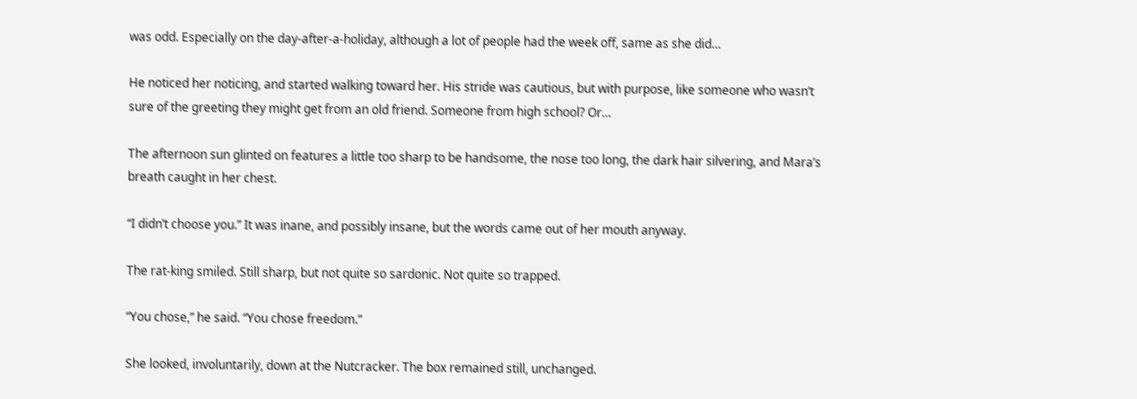was odd. Especially on the day-after-a-holiday, although a lot of people had the week off, same as she did…

He noticed her noticing, and started walking toward her. His stride was cautious, but with purpose, like someone who wasn’t sure of the greeting they might get from an old friend. Someone from high school? Or…

The afternoon sun glinted on features a little too sharp to be handsome, the nose too long, the dark hair silvering, and Mara’s breath caught in her chest.

“I didn’t choose you.” It was inane, and possibly insane, but the words came out of her mouth anyway.

The rat-king smiled. Still sharp, but not quite so sardonic. Not quite so trapped.

“You chose,” he said. “You chose freedom.”

She looked, involuntarily, down at the Nutcracker. The box remained still, unchanged.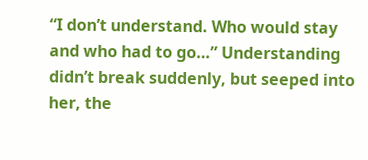“I don’t understand. Who would stay and who had to go…” Understanding didn’t break suddenly, but seeped into her, the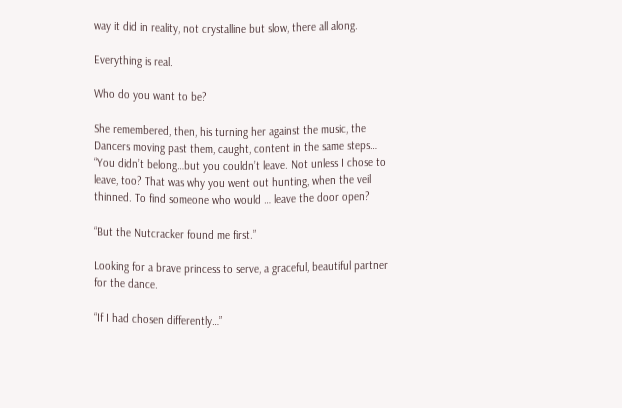way it did in reality, not crystalline but slow, there all along.

Everything is real.

Who do you want to be?

She remembered, then, his turning her against the music, the Dancers moving past them, caught, content in the same steps… “You didn’t belong…but you couldn’t leave. Not unless I chose to leave, too? That was why you went out hunting, when the veil thinned. To find someone who would … leave the door open?

“But the Nutcracker found me first.”

Looking for a brave princess to serve, a graceful, beautiful partner for the dance.

“If I had chosen differently…”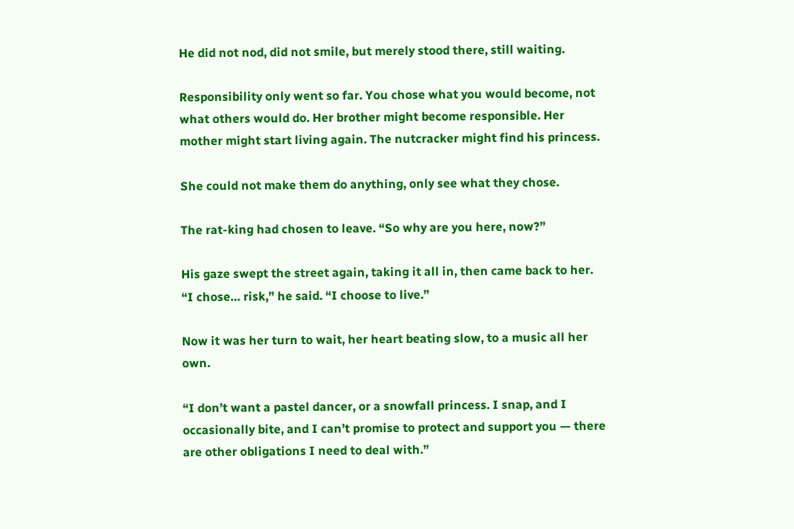He did not nod, did not smile, but merely stood there, still waiting.

Responsibility only went so far. You chose what you would become, not what others would do. Her brother might become responsible. Her mother might start living again. The nutcracker might find his princess.

She could not make them do anything, only see what they chose.

The rat-king had chosen to leave. “So why are you here, now?”

His gaze swept the street again, taking it all in, then came back to her. “I chose… risk,” he said. “I choose to live.”

Now it was her turn to wait, her heart beating slow, to a music all her own.

“I don’t want a pastel dancer, or a snowfall princess. I snap, and I occasionally bite, and I can’t promise to protect and support you — there are other obligations I need to deal with.”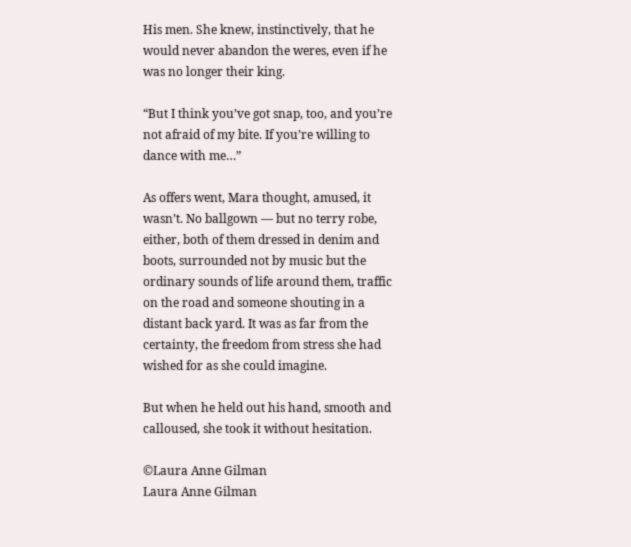His men. She knew, instinctively, that he would never abandon the weres, even if he was no longer their king.

“But I think you’ve got snap, too, and you’re not afraid of my bite. If you’re willing to dance with me…”

As offers went, Mara thought, amused, it wasn’t. No ballgown — but no terry robe, either, both of them dressed in denim and boots, surrounded not by music but the ordinary sounds of life around them, traffic on the road and someone shouting in a distant back yard. It was as far from the certainty, the freedom from stress she had wished for as she could imagine.

But when he held out his hand, smooth and calloused, she took it without hesitation.

©Laura Anne Gilman
Laura Anne Gilman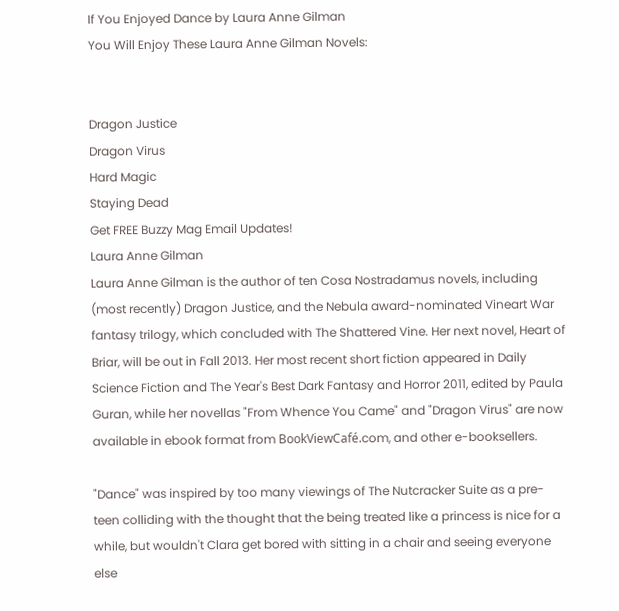If You Enjoyed Dance by Laura Anne Gilman
You Will Enjoy These Laura Anne Gilman Novels:


Dragon Justice
Dragon Virus
Hard Magic
Staying Dead
Get FREE Buzzy Mag Email Updates!
Laura Anne Gilman
Laura Anne Gilman is the author of ten Cosa Nostradamus novels, including (most recently) Dragon Justice, and the Nebula award-nominated Vineart War fantasy trilogy, which concluded with The Shattered Vine. Her next novel, Heart of Briar, will be out in Fall 2013. Her most recent short fiction appeared in Daily Science Fiction and The Year's Best Dark Fantasy and Horror 2011, edited by Paula Guran, while her novellas "From Whence You Came" and "Dragon Virus" are now available in ebook format from BookViewCafé.com, and other e-booksellers.

"Dance" was inspired by too many viewings of The Nutcracker Suite as a pre-teen colliding with the thought that the being treated like a princess is nice for a while, but wouldn't Clara get bored with sitting in a chair and seeing everyone else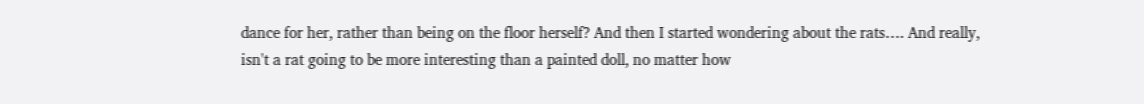dance for her, rather than being on the floor herself? And then I started wondering about the rats…. And really, isn't a rat going to be more interesting than a painted doll, no matter how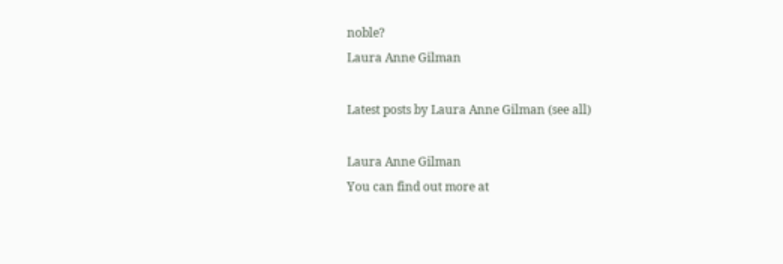noble?
Laura Anne Gilman

Latest posts by Laura Anne Gilman (see all)

Laura Anne Gilman
You can find out more at